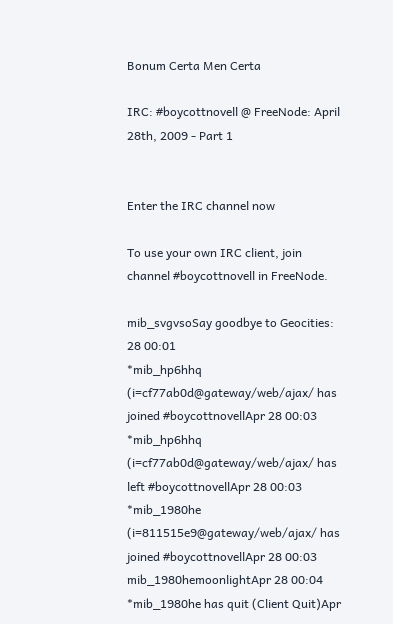Bonum Certa Men Certa

IRC: #boycottnovell @ FreeNode: April 28th, 2009 - Part 1


Enter the IRC channel now

To use your own IRC client, join channel #boycottnovell in FreeNode.

mib_svgvsoSay goodbye to Geocities: 28 00:01
*mib_hp6hhq (i=cf77ab0d@gateway/web/ajax/ has joined #boycottnovellApr 28 00:03
*mib_hp6hhq (i=cf77ab0d@gateway/web/ajax/ has left #boycottnovellApr 28 00:03
*mib_1980he (i=811515e9@gateway/web/ajax/ has joined #boycottnovellApr 28 00:03
mib_1980hemoonlightApr 28 00:04
*mib_1980he has quit (Client Quit)Apr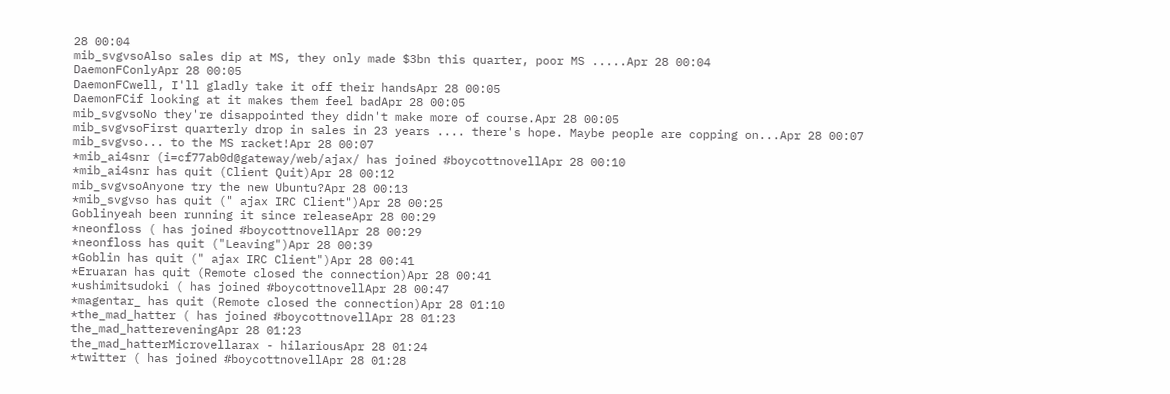28 00:04
mib_svgvsoAlso sales dip at MS, they only made $3bn this quarter, poor MS .....Apr 28 00:04
DaemonFConlyApr 28 00:05
DaemonFCwell, I'll gladly take it off their handsApr 28 00:05
DaemonFCif looking at it makes them feel badApr 28 00:05
mib_svgvsoNo they're disappointed they didn't make more of course.Apr 28 00:05
mib_svgvsoFirst quarterly drop in sales in 23 years .... there's hope. Maybe people are copping on...Apr 28 00:07
mib_svgvso... to the MS racket!Apr 28 00:07
*mib_ai4snr (i=cf77ab0d@gateway/web/ajax/ has joined #boycottnovellApr 28 00:10
*mib_ai4snr has quit (Client Quit)Apr 28 00:12
mib_svgvsoAnyone try the new Ubuntu?Apr 28 00:13
*mib_svgvso has quit (" ajax IRC Client")Apr 28 00:25
Goblinyeah been running it since releaseApr 28 00:29
*neonfloss ( has joined #boycottnovellApr 28 00:29
*neonfloss has quit ("Leaving")Apr 28 00:39
*Goblin has quit (" ajax IRC Client")Apr 28 00:41
*Eruaran has quit (Remote closed the connection)Apr 28 00:41
*ushimitsudoki ( has joined #boycottnovellApr 28 00:47
*magentar_ has quit (Remote closed the connection)Apr 28 01:10
*the_mad_hatter ( has joined #boycottnovellApr 28 01:23
the_mad_hattereveningApr 28 01:23
the_mad_hatterMicrovellarax - hilariousApr 28 01:24
*twitter ( has joined #boycottnovellApr 28 01:28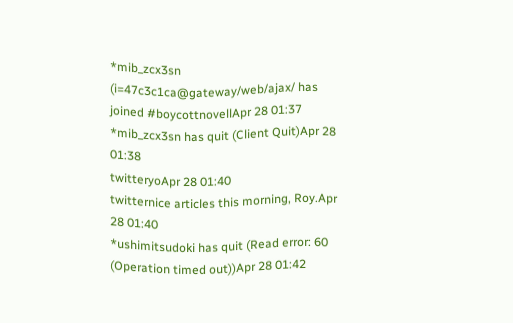*mib_zcx3sn (i=47c3c1ca@gateway/web/ajax/ has joined #boycottnovellApr 28 01:37
*mib_zcx3sn has quit (Client Quit)Apr 28 01:38
twitteryoApr 28 01:40
twitternice articles this morning, Roy.Apr 28 01:40
*ushimitsudoki has quit (Read error: 60 (Operation timed out))Apr 28 01:42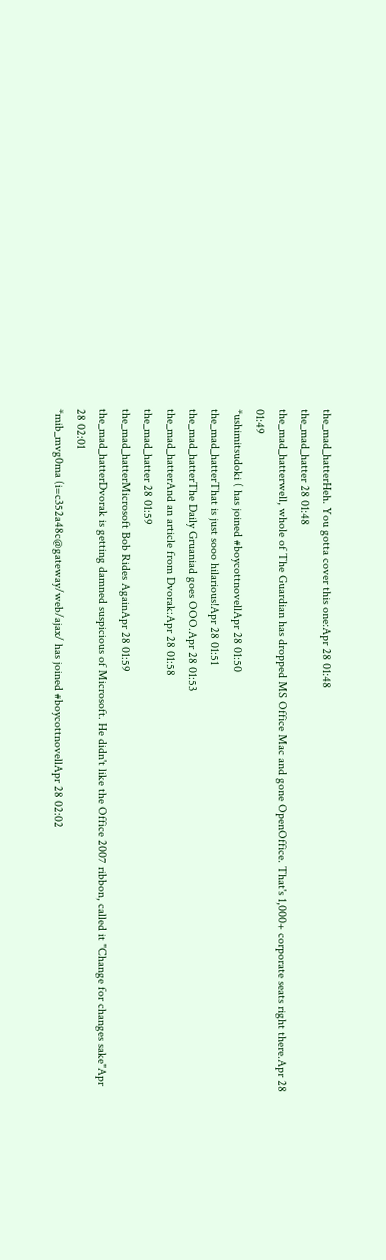the_mad_hatterHeh. You gotta cover this one:Apr 28 01:48
the_mad_hatter 28 01:48
the_mad_hatterwell, whole of The Guardian has dropped MS Office Mac and gone OpenOffice. That's 1,000+ corporate seats right there.Apr 28 01:49
*ushimitsudoki ( has joined #boycottnovellApr 28 01:50
the_mad_hatterThat is just sooo hilarious!Apr 28 01:51
the_mad_hatterThe Daily Gruaniad goes OOO.Apr 28 01:53
the_mad_hatterAnd an article from Dvorak:Apr 28 01:58
the_mad_hatter 28 01:59
the_mad_hatterMicrosoft Bob Rides AgainApr 28 01:59
the_mad_hatterDvorak is getting damned suspicious of Microsoft. He didn't like the Office 2007 ribbon, called it "Change for changes sake"Apr 28 02:01
*mib_mvg0ma (i=c352a48c@gateway/web/ajax/ has joined #boycottnovellApr 28 02:02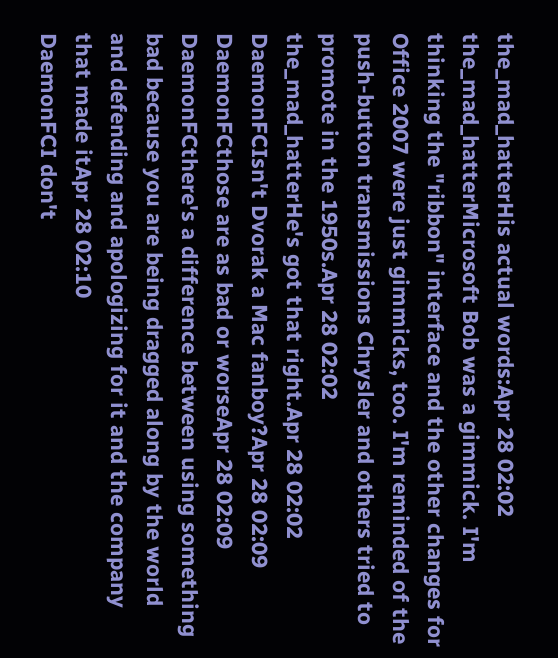the_mad_hatterHis actual words:Apr 28 02:02
the_mad_hatterMicrosoft Bob was a gimmick. I'm thinking the "ribbon" interface and the other changes for Office 2007 were just gimmicks, too. I'm reminded of the push-button transmissions Chrysler and others tried to promote in the 1950s.Apr 28 02:02
the_mad_hatterHe's got that right.Apr 28 02:02
DaemonFCIsn't Dvorak a Mac fanboy?Apr 28 02:09
DaemonFCthose are as bad or worseApr 28 02:09
DaemonFCthere's a difference between using something bad because you are being dragged along by the world and defending and apologizing for it and the company that made itApr 28 02:10
DaemonFCI don't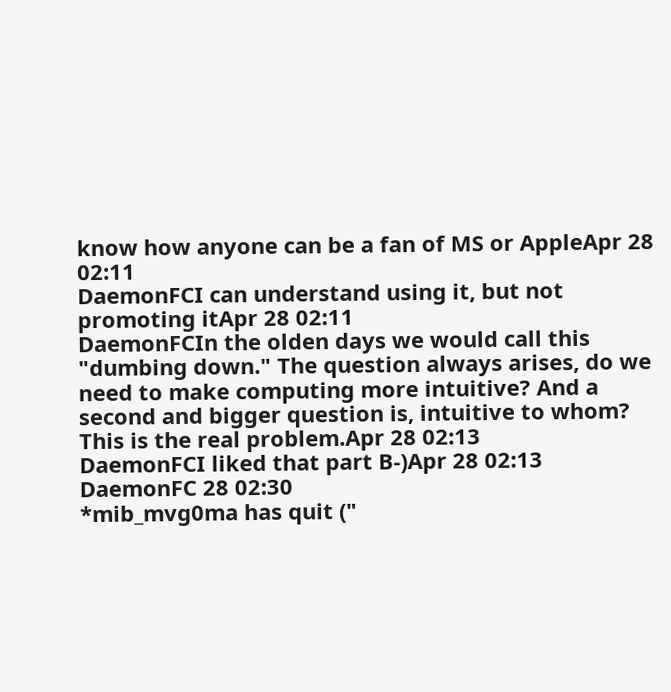know how anyone can be a fan of MS or AppleApr 28 02:11
DaemonFCI can understand using it, but not promoting itApr 28 02:11
DaemonFCIn the olden days we would call this "dumbing down." The question always arises, do we need to make computing more intuitive? And a second and bigger question is, intuitive to whom? This is the real problem.Apr 28 02:13
DaemonFCI liked that part B-)Apr 28 02:13
DaemonFC 28 02:30
*mib_mvg0ma has quit ("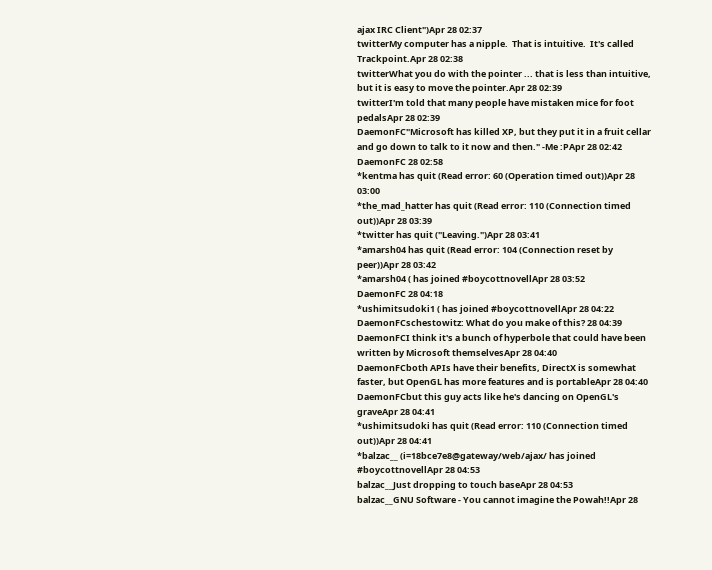ajax IRC Client")Apr 28 02:37
twitterMy computer has a nipple.  That is intuitive.  It's called Trackpoint.Apr 28 02:38
twitterWhat you do with the pointer ... that is less than intuitive, but it is easy to move the pointer.Apr 28 02:39
twitterI'm told that many people have mistaken mice for foot pedalsApr 28 02:39
DaemonFC"Microsoft has killed XP, but they put it in a fruit cellar and go down to talk to it now and then." -Me :PApr 28 02:42
DaemonFC 28 02:58
*kentma has quit (Read error: 60 (Operation timed out))Apr 28 03:00
*the_mad_hatter has quit (Read error: 110 (Connection timed out))Apr 28 03:39
*twitter has quit ("Leaving.")Apr 28 03:41
*amarsh04 has quit (Read error: 104 (Connection reset by peer))Apr 28 03:42
*amarsh04 ( has joined #boycottnovellApr 28 03:52
DaemonFC 28 04:18
*ushimitsudoki1 ( has joined #boycottnovellApr 28 04:22
DaemonFCschestowitz: What do you make of this? 28 04:39
DaemonFCI think it's a bunch of hyperbole that could have been written by Microsoft themselvesApr 28 04:40
DaemonFCboth APIs have their benefits, DirectX is somewhat faster, but OpenGL has more features and is portableApr 28 04:40
DaemonFCbut this guy acts like he's dancing on OpenGL's graveApr 28 04:41
*ushimitsudoki has quit (Read error: 110 (Connection timed out))Apr 28 04:41
*balzac__ (i=18bce7e8@gateway/web/ajax/ has joined #boycottnovellApr 28 04:53
balzac__Just dropping to touch baseApr 28 04:53
balzac__GNU Software - You cannot imagine the Powah!!Apr 28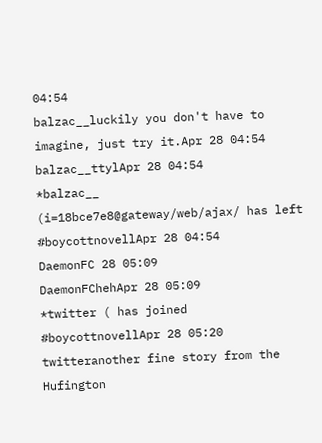04:54
balzac__luckily you don't have to imagine, just try it.Apr 28 04:54
balzac__ttylApr 28 04:54
*balzac__ (i=18bce7e8@gateway/web/ajax/ has left #boycottnovellApr 28 04:54
DaemonFC 28 05:09
DaemonFChehApr 28 05:09
*twitter ( has joined #boycottnovellApr 28 05:20
twitteranother fine story from the Hufington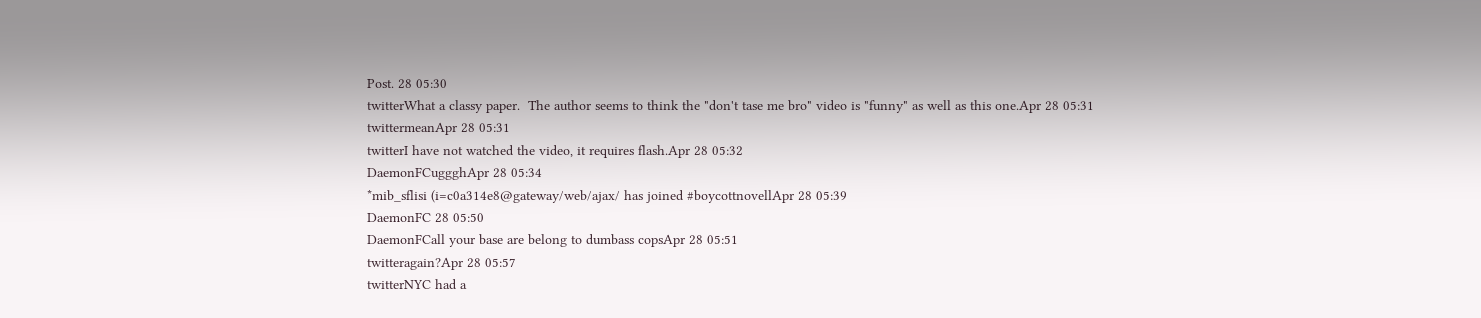Post. 28 05:30
twitterWhat a classy paper.  The author seems to think the "don't tase me bro" video is "funny" as well as this one.Apr 28 05:31
twittermeanApr 28 05:31
twitterI have not watched the video, it requires flash.Apr 28 05:32
DaemonFCuggghApr 28 05:34
*mib_sflisi (i=c0a314e8@gateway/web/ajax/ has joined #boycottnovellApr 28 05:39
DaemonFC 28 05:50
DaemonFCall your base are belong to dumbass copsApr 28 05:51
twitteragain?Apr 28 05:57
twitterNYC had a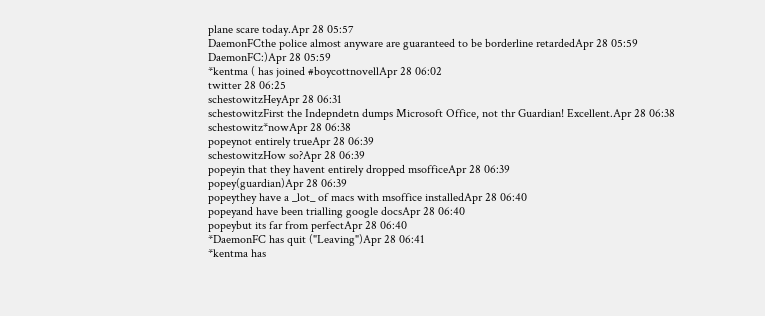plane scare today.Apr 28 05:57
DaemonFCthe police almost anyware are guaranteed to be borderline retardedApr 28 05:59
DaemonFC:)Apr 28 05:59
*kentma ( has joined #boycottnovellApr 28 06:02
twitter 28 06:25
schestowitzHeyApr 28 06:31
schestowitzFirst the Indepndetn dumps Microsoft Office, not thr Guardian! Excellent.Apr 28 06:38
schestowitz*nowApr 28 06:38
popeynot entirely trueApr 28 06:39
schestowitzHow so?Apr 28 06:39
popeyin that they havent entirely dropped msofficeApr 28 06:39
popey(guardian)Apr 28 06:39
popeythey have a _lot_ of macs with msoffice installedApr 28 06:40
popeyand have been trialling google docsApr 28 06:40
popeybut its far from perfectApr 28 06:40
*DaemonFC has quit ("Leaving")Apr 28 06:41
*kentma has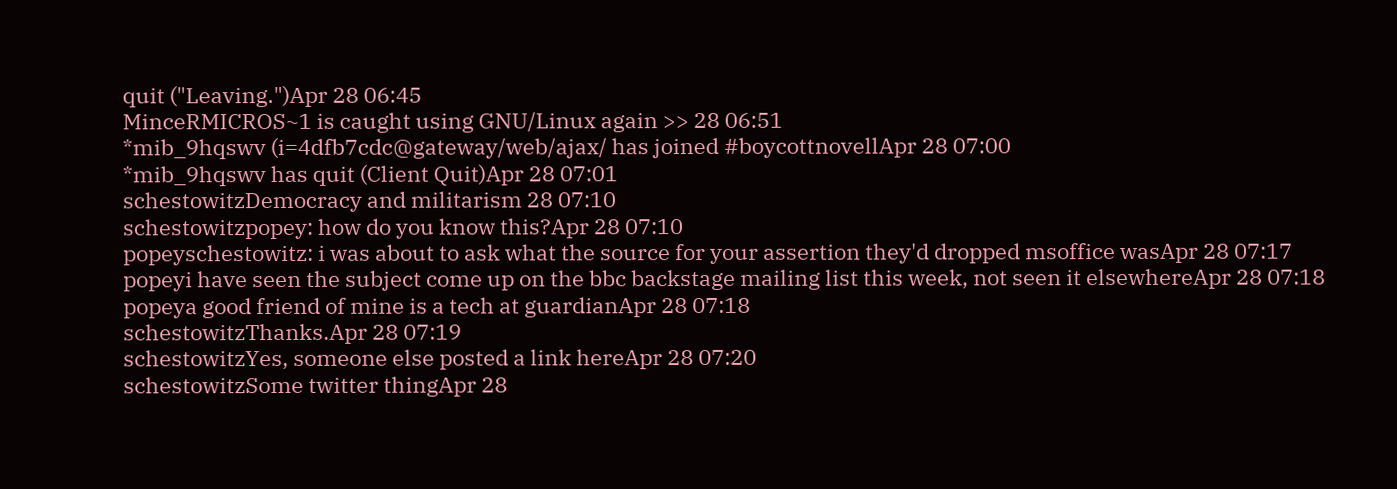quit ("Leaving.")Apr 28 06:45
MinceRMICROS~1 is caught using GNU/Linux again >> 28 06:51
*mib_9hqswv (i=4dfb7cdc@gateway/web/ajax/ has joined #boycottnovellApr 28 07:00
*mib_9hqswv has quit (Client Quit)Apr 28 07:01
schestowitzDemocracy and militarism 28 07:10
schestowitzpopey: how do you know this?Apr 28 07:10
popeyschestowitz: i was about to ask what the source for your assertion they'd dropped msoffice wasApr 28 07:17
popeyi have seen the subject come up on the bbc backstage mailing list this week, not seen it elsewhereApr 28 07:18
popeya good friend of mine is a tech at guardianApr 28 07:18
schestowitzThanks.Apr 28 07:19
schestowitzYes, someone else posted a link hereApr 28 07:20
schestowitzSome twitter thingApr 28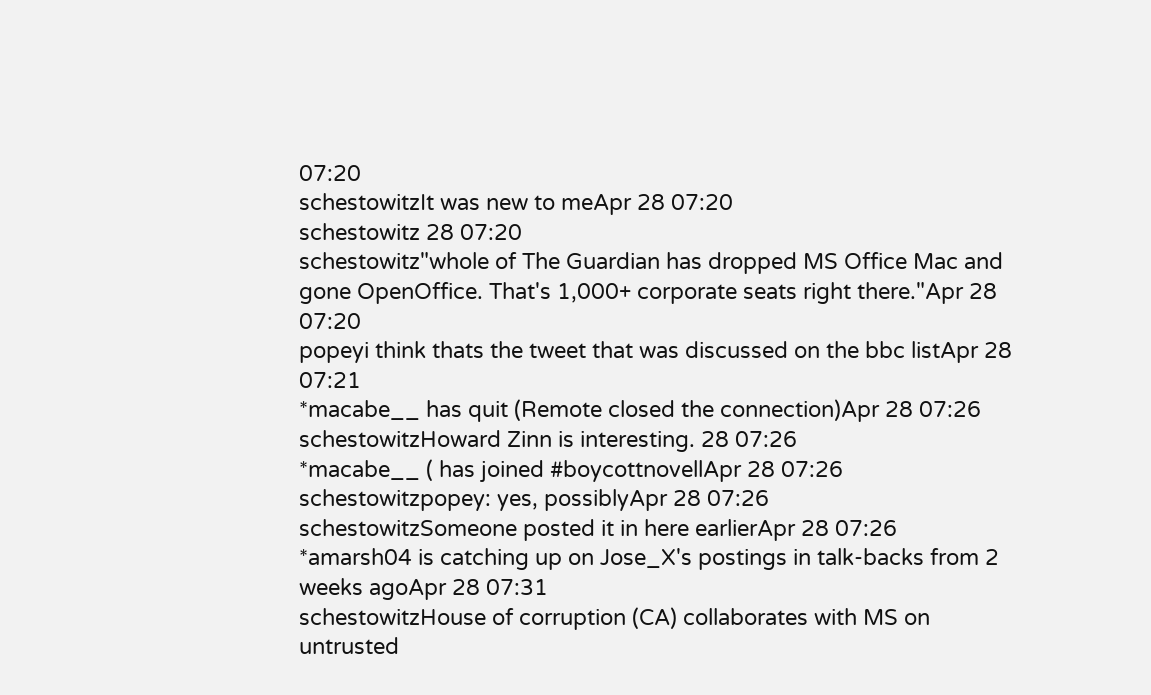07:20
schestowitzIt was new to meApr 28 07:20
schestowitz 28 07:20
schestowitz"whole of The Guardian has dropped MS Office Mac and gone OpenOffice. That's 1,000+ corporate seats right there."Apr 28 07:20
popeyi think thats the tweet that was discussed on the bbc listApr 28 07:21
*macabe__ has quit (Remote closed the connection)Apr 28 07:26
schestowitzHoward Zinn is interesting. 28 07:26
*macabe__ ( has joined #boycottnovellApr 28 07:26
schestowitzpopey: yes, possiblyApr 28 07:26
schestowitzSomeone posted it in here earlierApr 28 07:26
*amarsh04 is catching up on Jose_X's postings in talk-backs from 2 weeks agoApr 28 07:31
schestowitzHouse of corruption (CA) collaborates with MS on untrusted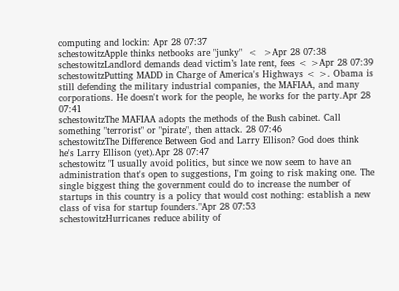computing and lockin: Apr 28 07:37
schestowitzApple thinks netbooks are "junky"  <  >Apr 28 07:38
schestowitzLandlord demands dead victim’s late rent, fees < >Apr 28 07:39
schestowitzPutting MADD in Charge of America's Highways < >. Obama is still defending the military industrial companies, the MAFIAA, and many corporations. He doesn't work for the people, he works for the party.Apr 28 07:41
schestowitzThe MAFIAA adopts the methods of the Bush cabinet. Call something "terrorist" or "pirate", then attack. 28 07:46
schestowitzThe Difference Between God and Larry Ellison? God does think he's Larry Ellison (yet).Apr 28 07:47
schestowitz "I usually avoid politics, but since we now seem to have an administration that's open to suggestions, I'm going to risk making one. The single biggest thing the government could do to increase the number of startups in this country is a policy that would cost nothing: establish a new class of visa for startup founders."Apr 28 07:53
schestowitzHurricanes reduce ability of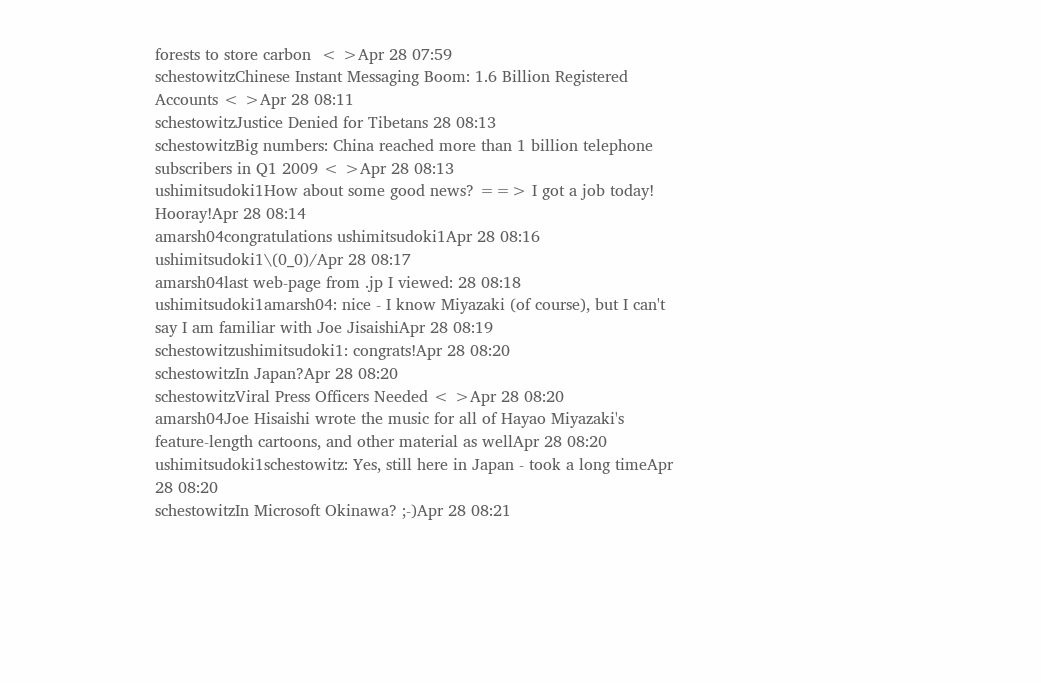forests to store carbon  < >Apr 28 07:59
schestowitzChinese Instant Messaging Boom: 1.6 Billion Registered Accounts < >Apr 28 08:11
schestowitzJustice Denied for Tibetans 28 08:13
schestowitzBig numbers: China reached more than 1 billion telephone subscribers in Q1 2009 < >Apr 28 08:13
ushimitsudoki1How about some good news? ==> I got a job today! Hooray!Apr 28 08:14
amarsh04congratulations ushimitsudoki1Apr 28 08:16
ushimitsudoki1\(0_0)/Apr 28 08:17
amarsh04last web-page from .jp I viewed: 28 08:18
ushimitsudoki1amarsh04: nice - I know Miyazaki (of course), but I can't say I am familiar with Joe JisaishiApr 28 08:19
schestowitzushimitsudoki1: congrats!Apr 28 08:20
schestowitzIn Japan?Apr 28 08:20
schestowitzViral Press Officers Needed < >Apr 28 08:20
amarsh04Joe Hisaishi wrote the music for all of Hayao Miyazaki's feature-length cartoons, and other material as wellApr 28 08:20
ushimitsudoki1schestowitz: Yes, still here in Japan - took a long timeApr 28 08:20
schestowitzIn Microsoft Okinawa? ;-)Apr 28 08:21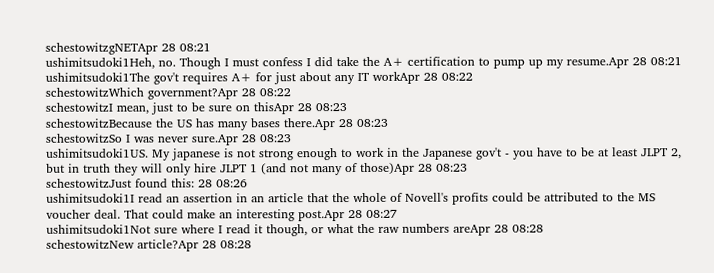schestowitzgNETApr 28 08:21
ushimitsudoki1Heh, no. Though I must confess I did take the A+ certification to pump up my resume.Apr 28 08:21
ushimitsudoki1The gov't requires A+ for just about any IT workApr 28 08:22
schestowitzWhich government?Apr 28 08:22
schestowitzI mean, just to be sure on thisApr 28 08:23
schestowitzBecause the US has many bases there.Apr 28 08:23
schestowitzSo I was never sure.Apr 28 08:23
ushimitsudoki1US. My japanese is not strong enough to work in the Japanese gov't - you have to be at least JLPT 2, but in truth they will only hire JLPT 1 (and not many of those)Apr 28 08:23
schestowitzJust found this: 28 08:26
ushimitsudoki1I read an assertion in an article that the whole of Novell's profits could be attributed to the MS voucher deal. That could make an interesting post.Apr 28 08:27
ushimitsudoki1Not sure where I read it though, or what the raw numbers areApr 28 08:28
schestowitzNew article?Apr 28 08:28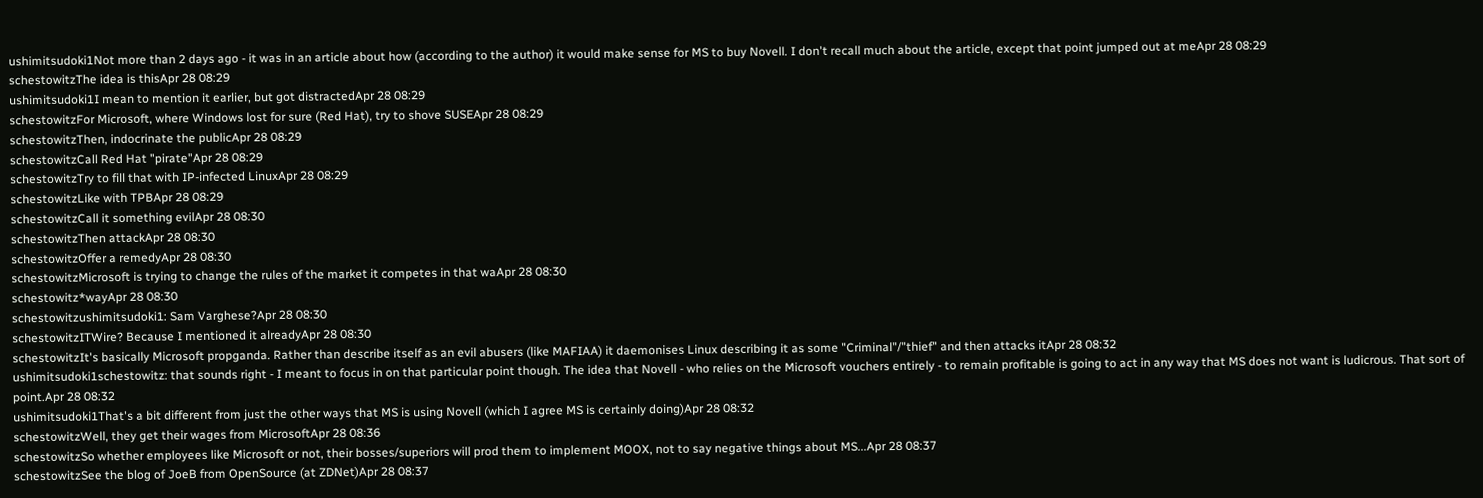ushimitsudoki1Not more than 2 days ago - it was in an article about how (according to the author) it would make sense for MS to buy Novell. I don't recall much about the article, except that point jumped out at meApr 28 08:29
schestowitzThe idea is thisApr 28 08:29
ushimitsudoki1I mean to mention it earlier, but got distractedApr 28 08:29
schestowitzFor Microsoft, where Windows lost for sure (Red Hat), try to shove SUSEApr 28 08:29
schestowitzThen, indocrinate the publicApr 28 08:29
schestowitzCall Red Hat "pirate"Apr 28 08:29
schestowitzTry to fill that with IP-infected LinuxApr 28 08:29
schestowitzLike with TPBApr 28 08:29
schestowitzCall it something evilApr 28 08:30
schestowitzThen attackApr 28 08:30
schestowitzOffer a remedyApr 28 08:30
schestowitzMicrosoft is trying to change the rules of the market it competes in that waApr 28 08:30
schestowitz*wayApr 28 08:30
schestowitzushimitsudoki1: Sam Varghese?Apr 28 08:30
schestowitzITWire? Because I mentioned it alreadyApr 28 08:30
schestowitzIt's basically Microsoft propganda. Rather than describe itself as an evil abusers (like MAFIAA) it daemonises Linux describing it as some "Criminal"/"thief" and then attacks itApr 28 08:32
ushimitsudoki1schestowitz: that sounds right - I meant to focus in on that particular point though. The idea that Novell - who relies on the Microsoft vouchers entirely - to remain profitable is going to act in any way that MS does not want is ludicrous. That sort of point.Apr 28 08:32
ushimitsudoki1That's a bit different from just the other ways that MS is using Novell (which I agree MS is certainly doing)Apr 28 08:32
schestowitzWell, they get their wages from MicrosoftApr 28 08:36
schestowitzSo whether employees like Microsoft or not, their bosses/superiors will prod them to implement MOOX, not to say negative things about MS...Apr 28 08:37
schestowitzSee the blog of JoeB from OpenSource (at ZDNet)Apr 28 08:37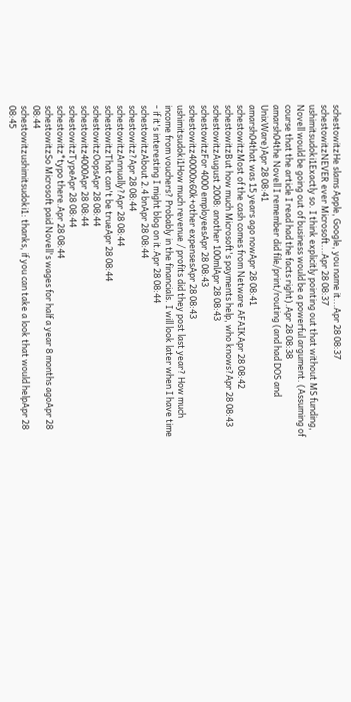schestowitzHe slams Apple, Google, you name it...Apr 28 08:37
schestowitzNEVER ever Microsoft...Apr 28 08:37
ushimitsudoki1Exactly so. I think explicitly pointing out that without MS funding, Novell would be going out of business would be a powerful argument. (Assuming of course that the article I read had the facts right).Apr 28 08:38
amarsh04the Novell I remember did file/print/routing (and had DOS and UnixWare)Apr 28 08:41
amarsh04that was 15 years ago nowApr 28 08:41
schestowitzMost of the cash comes from Netware AFAIKApr 28 08:42
schestowitzBut how much Microsoft's payments help, who knows?Apr 28 08:43
schestowitzAugust 2008: another 100mlApr 28 08:43
schestowitzFor 4000 employeesApr 28 08:43
schestowitz40000x60k+other expensesApr 28 08:43
ushimitsudoki1How much revenue / profits did they post last year? How much income from vouchers? Probably in the financials. I will look later when I have time - if it's interesting I might blog on it.Apr 28 08:44
schestowitzAbout 2.4 bnApr 28 08:44
schestowitz?Apr 28 08:44
schestowitzAnnually?Apr 28 08:44
schestowitzThat can't be trueApr 28 08:44
schestowitzOopsApr 28 08:44
schestowitz4000Apr 28 08:44
schestowitzTypeApr 28 08:44
schestowitz*typo there.Apr 28 08:44
schestowitzSo Microsoft paid Novell's wages for half a year 8 months agoApr 28 08:44
schestowitzushimitsudoki1: thanks, if you can take a look that would helpApr 28 08:45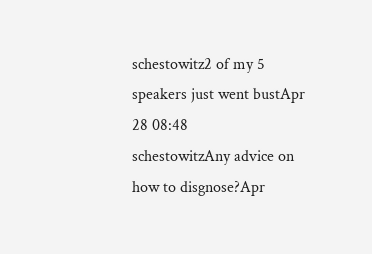schestowitz2 of my 5 speakers just went bustApr 28 08:48
schestowitzAny advice on how to disgnose?Apr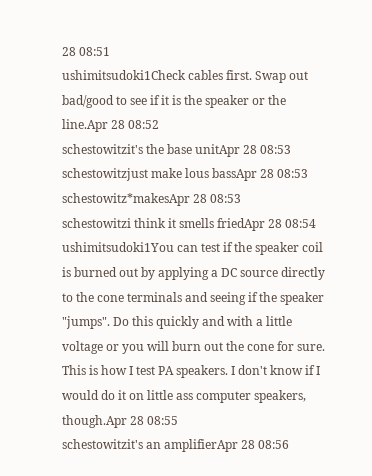28 08:51
ushimitsudoki1Check cables first. Swap out bad/good to see if it is the speaker or the line.Apr 28 08:52
schestowitzit's the base unitApr 28 08:53
schestowitzjust make lous bassApr 28 08:53
schestowitz*makesApr 28 08:53
schestowitzi think it smells friedApr 28 08:54
ushimitsudoki1You can test if the speaker coil is burned out by applying a DC source directly to the cone terminals and seeing if the speaker "jumps". Do this quickly and with a little voltage or you will burn out the cone for sure. This is how I test PA speakers. I don't know if I would do it on little ass computer speakers, though.Apr 28 08:55
schestowitzit's an amplifierApr 28 08:56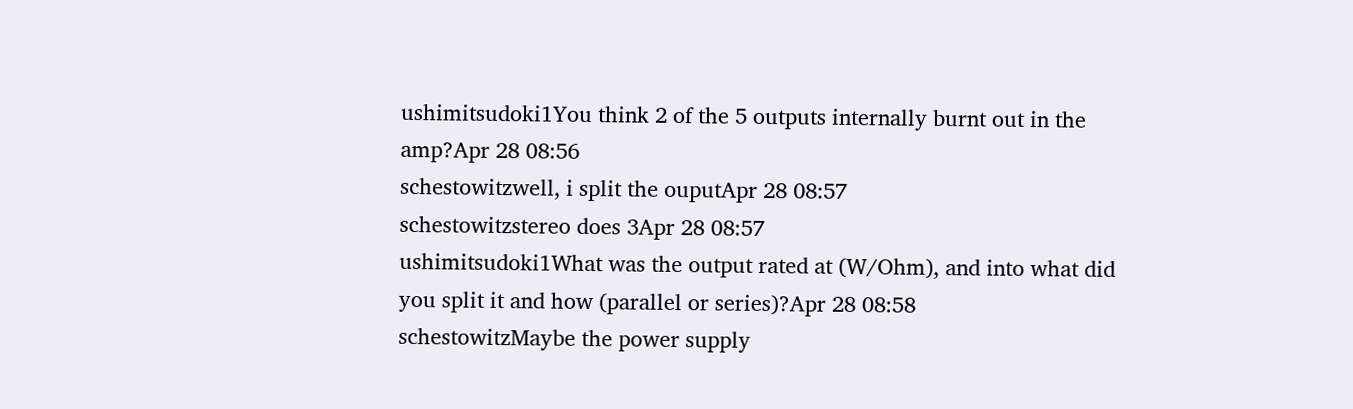ushimitsudoki1You think 2 of the 5 outputs internally burnt out in the amp?Apr 28 08:56
schestowitzwell, i split the ouputApr 28 08:57
schestowitzstereo does 3Apr 28 08:57
ushimitsudoki1What was the output rated at (W/Ohm), and into what did you split it and how (parallel or series)?Apr 28 08:58
schestowitzMaybe the power supply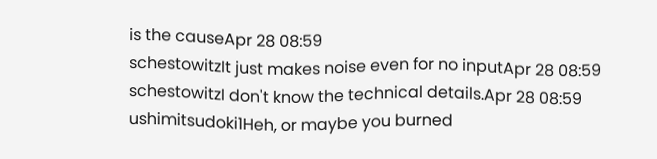is the causeApr 28 08:59
schestowitzIt just makes noise even for no inputApr 28 08:59
schestowitzI don't know the technical details.Apr 28 08:59
ushimitsudoki1Heh, or maybe you burned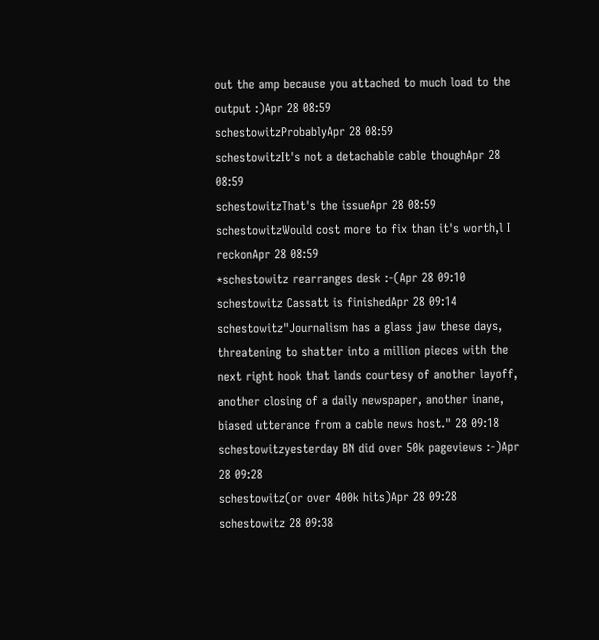out the amp because you attached to much load to the output :)Apr 28 08:59
schestowitzProbablyApr 28 08:59
schestowitzIt's not a detachable cable thoughApr 28 08:59
schestowitzThat's the issueApr 28 08:59
schestowitzWould cost more to fix than it's worth,l I reckonApr 28 08:59
*schestowitz rearranges desk :-(Apr 28 09:10
schestowitz Cassatt is finishedApr 28 09:14
schestowitz"Journalism has a glass jaw these days, threatening to shatter into a million pieces with the next right hook that lands courtesy of another layoff, another closing of a daily newspaper, another inane, biased utterance from a cable news host." 28 09:18
schestowitzyesterday BN did over 50k pageviews :-)Apr 28 09:28
schestowitz(or over 400k hits)Apr 28 09:28
schestowitz 28 09:38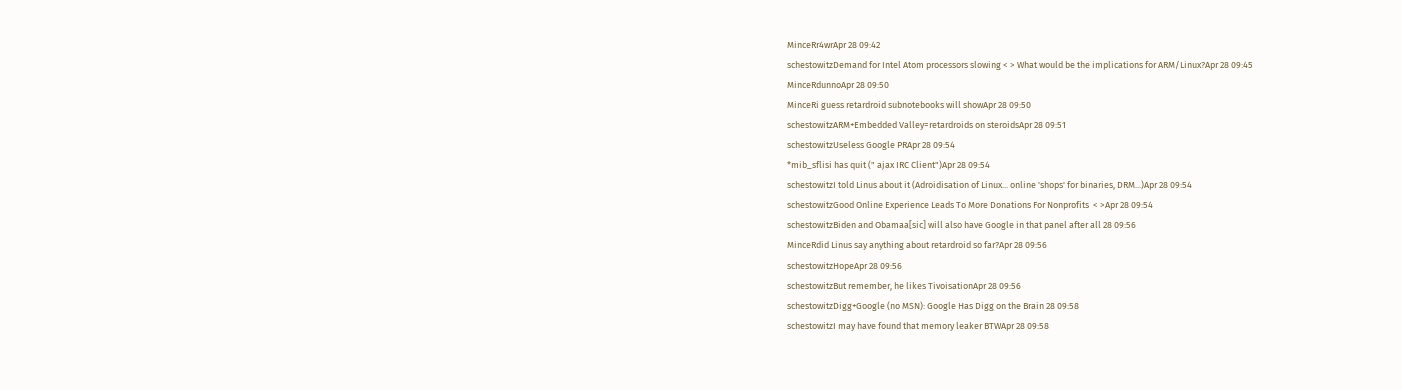MinceRr4wrApr 28 09:42
schestowitzDemand for Intel Atom processors slowing < > What would be the implications for ARM/Linux?Apr 28 09:45
MinceRdunnoApr 28 09:50
MinceRi guess retardroid subnotebooks will showApr 28 09:50
schestowitzARM+Embedded Valley=retardroids on steroidsApr 28 09:51
schestowitzUseless Google PRApr 28 09:54
*mib_sflisi has quit (" ajax IRC Client")Apr 28 09:54
schestowitzI told Linus about it (Adroidisation of Linux... online 'shops' for binaries, DRM...)Apr 28 09:54
schestowitzGood Online Experience Leads To More Donations For Nonprofits  < >Apr 28 09:54
schestowitzBiden and Obamaa[sic] will also have Google in that panel after all 28 09:56
MinceRdid Linus say anything about retardroid so far?Apr 28 09:56
schestowitzHopeApr 28 09:56
schestowitzBut remember, he likes TivoisationApr 28 09:56
schestowitzDigg+Google (no MSN): Google Has Digg on the Brain 28 09:58
schestowitzI may have found that memory leaker BTWApr 28 09:58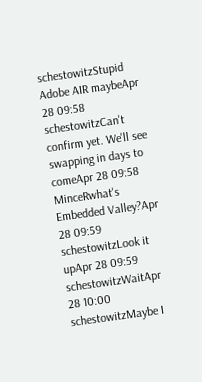schestowitzStupid Adobe AIR maybeApr 28 09:58
schestowitzCan't confirm yet. We'll see swapping in days to comeApr 28 09:58
MinceRwhat's Embedded Valley?Apr 28 09:59
schestowitzLook it upApr 28 09:59
schestowitzWaitApr 28 10:00
schestowitzMaybe I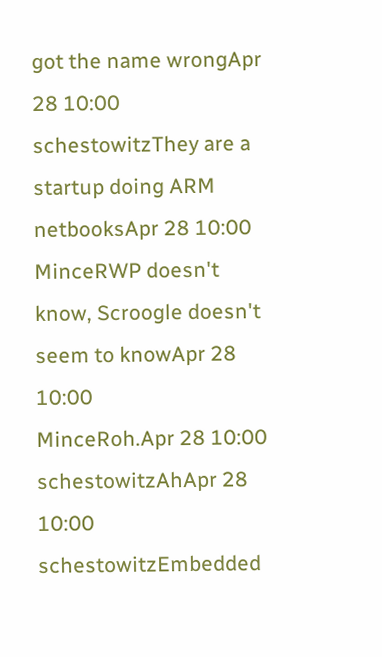got the name wrongApr 28 10:00
schestowitzThey are a startup doing ARM netbooksApr 28 10:00
MinceRWP doesn't know, Scroogle doesn't seem to knowApr 28 10:00
MinceRoh.Apr 28 10:00
schestowitzAhApr 28 10:00
schestowitzEmbedded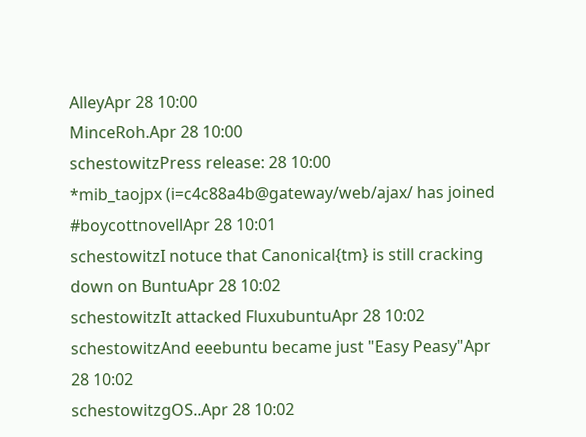AlleyApr 28 10:00
MinceRoh.Apr 28 10:00
schestowitzPress release: 28 10:00
*mib_taojpx (i=c4c88a4b@gateway/web/ajax/ has joined #boycottnovellApr 28 10:01
schestowitzI notuce that Canonical{tm} is still cracking down on BuntuApr 28 10:02
schestowitzIt attacked FluxubuntuApr 28 10:02
schestowitzAnd eeebuntu became just "Easy Peasy"Apr 28 10:02
schestowitzgOS..Apr 28 10:02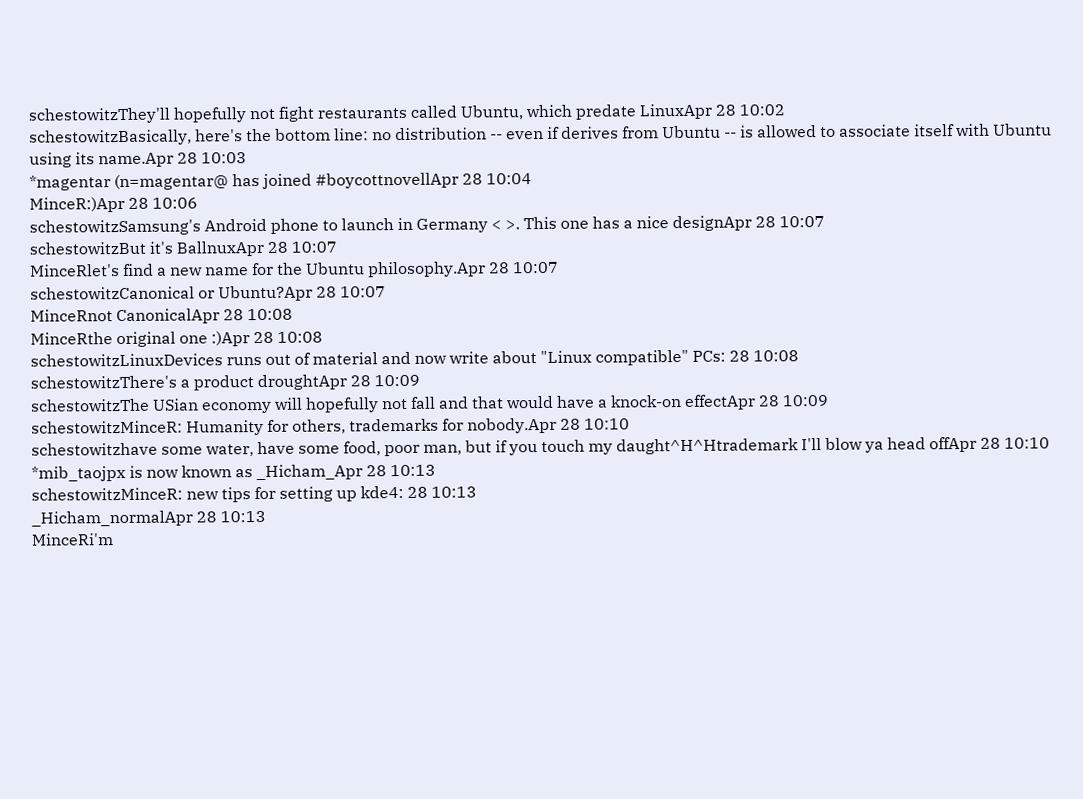schestowitzThey'll hopefully not fight restaurants called Ubuntu, which predate LinuxApr 28 10:02
schestowitzBasically, here's the bottom line: no distribution -- even if derives from Ubuntu -- is allowed to associate itself with Ubuntu using its name.Apr 28 10:03
*magentar (n=magentar@ has joined #boycottnovellApr 28 10:04
MinceR:)Apr 28 10:06
schestowitzSamsung's Android phone to launch in Germany < >. This one has a nice designApr 28 10:07
schestowitzBut it's BallnuxApr 28 10:07
MinceRlet's find a new name for the Ubuntu philosophy.Apr 28 10:07
schestowitzCanonical or Ubuntu?Apr 28 10:07
MinceRnot CanonicalApr 28 10:08
MinceRthe original one :)Apr 28 10:08
schestowitzLinuxDevices runs out of material and now write about "Linux compatible" PCs: 28 10:08
schestowitzThere's a product droughtApr 28 10:09
schestowitzThe USian economy will hopefully not fall and that would have a knock-on effectApr 28 10:09
schestowitzMinceR: Humanity for others, trademarks for nobody.Apr 28 10:10
schestowitzhave some water, have some food, poor man, but if you touch my daught^H^Htrademark I'll blow ya head offApr 28 10:10
*mib_taojpx is now known as _Hicham_Apr 28 10:13
schestowitzMinceR: new tips for setting up kde4: 28 10:13
_Hicham_normalApr 28 10:13
MinceRi'm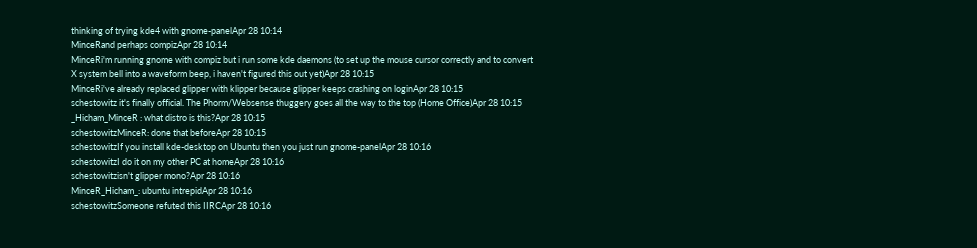thinking of trying kde4 with gnome-panelApr 28 10:14
MinceRand perhaps compizApr 28 10:14
MinceRi'm running gnome with compiz but i run some kde daemons (to set up the mouse cursor correctly and to convert X system bell into a waveform beep, i haven't figured this out yet)Apr 28 10:15
MinceRi've already replaced glipper with klipper because glipper keeps crashing on loginApr 28 10:15
schestowitz it's finally official. The Phorm/Websense thuggery goes all the way to the top (Home Office)Apr 28 10:15
_Hicham_MinceR : what distro is this?Apr 28 10:15
schestowitzMinceR: done that beforeApr 28 10:15
schestowitzIf you install kde-desktop on Ubuntu then you just run gnome-panelApr 28 10:16
schestowitzI do it on my other PC at homeApr 28 10:16
schestowitzisn't glipper mono?Apr 28 10:16
MinceR_Hicham_: ubuntu intrepidApr 28 10:16
schestowitzSomeone refuted this IIRCApr 28 10:16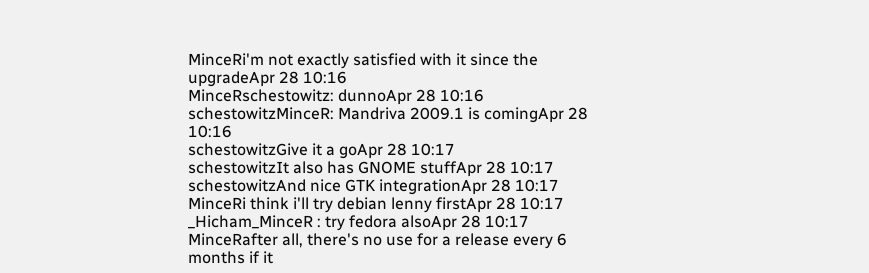MinceRi'm not exactly satisfied with it since the upgradeApr 28 10:16
MinceRschestowitz: dunnoApr 28 10:16
schestowitzMinceR: Mandriva 2009.1 is comingApr 28 10:16
schestowitzGive it a goApr 28 10:17
schestowitzIt also has GNOME stuffApr 28 10:17
schestowitzAnd nice GTK integrationApr 28 10:17
MinceRi think i'll try debian lenny firstApr 28 10:17
_Hicham_MinceR : try fedora alsoApr 28 10:17
MinceRafter all, there's no use for a release every 6 months if it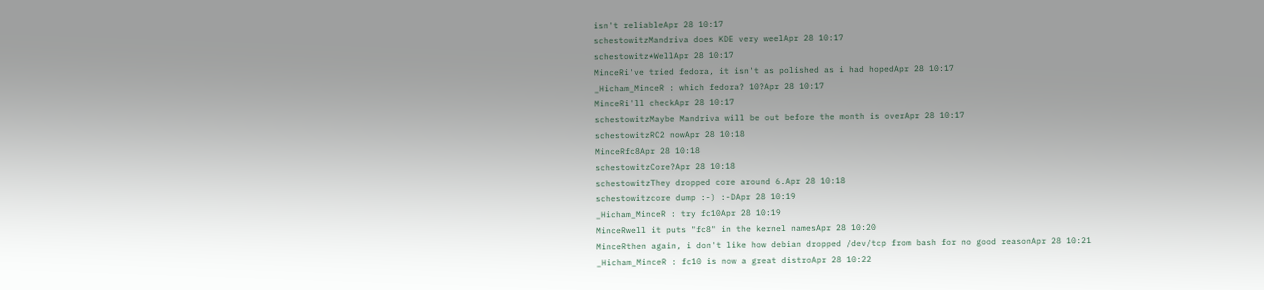isn't reliableApr 28 10:17
schestowitzMandriva does KDE very weelApr 28 10:17
schestowitz*WellApr 28 10:17
MinceRi've tried fedora, it isn't as polished as i had hopedApr 28 10:17
_Hicham_MinceR : which fedora? 10?Apr 28 10:17
MinceRi'll checkApr 28 10:17
schestowitzMaybe Mandriva will be out before the month is overApr 28 10:17
schestowitzRC2 nowApr 28 10:18
MinceRfc8Apr 28 10:18
schestowitzCore?Apr 28 10:18
schestowitzThey dropped core around 6.Apr 28 10:18
schestowitzcore dump :-) :-DApr 28 10:19
_Hicham_MinceR : try fc10Apr 28 10:19
MinceRwell it puts "fc8" in the kernel namesApr 28 10:20
MinceRthen again, i don't like how debian dropped /dev/tcp from bash for no good reasonApr 28 10:21
_Hicham_MinceR : fc10 is now a great distroApr 28 10:22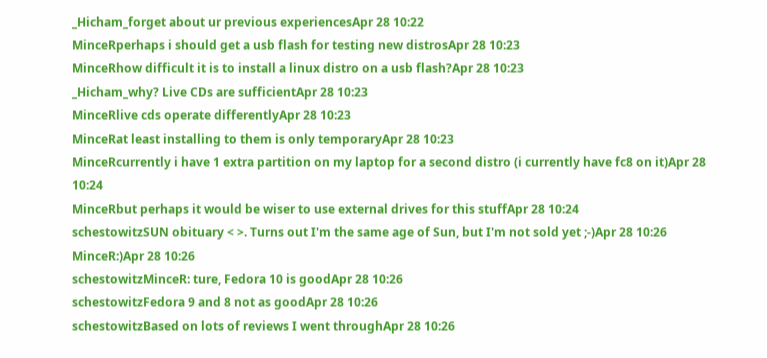_Hicham_forget about ur previous experiencesApr 28 10:22
MinceRperhaps i should get a usb flash for testing new distrosApr 28 10:23
MinceRhow difficult it is to install a linux distro on a usb flash?Apr 28 10:23
_Hicham_why? Live CDs are sufficientApr 28 10:23
MinceRlive cds operate differentlyApr 28 10:23
MinceRat least installing to them is only temporaryApr 28 10:23
MinceRcurrently i have 1 extra partition on my laptop for a second distro (i currently have fc8 on it)Apr 28 10:24
MinceRbut perhaps it would be wiser to use external drives for this stuffApr 28 10:24
schestowitzSUN obituary < >. Turns out I'm the same age of Sun, but I'm not sold yet ;-)Apr 28 10:26
MinceR:)Apr 28 10:26
schestowitzMinceR: ture, Fedora 10 is goodApr 28 10:26
schestowitzFedora 9 and 8 not as goodApr 28 10:26
schestowitzBased on lots of reviews I went throughApr 28 10:26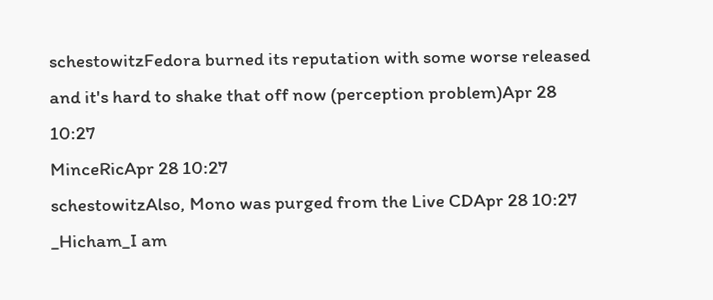schestowitzFedora burned its reputation with some worse released and it's hard to shake that off now (perception problem)Apr 28 10:27
MinceRicApr 28 10:27
schestowitzAlso, Mono was purged from the Live CDApr 28 10:27
_Hicham_I am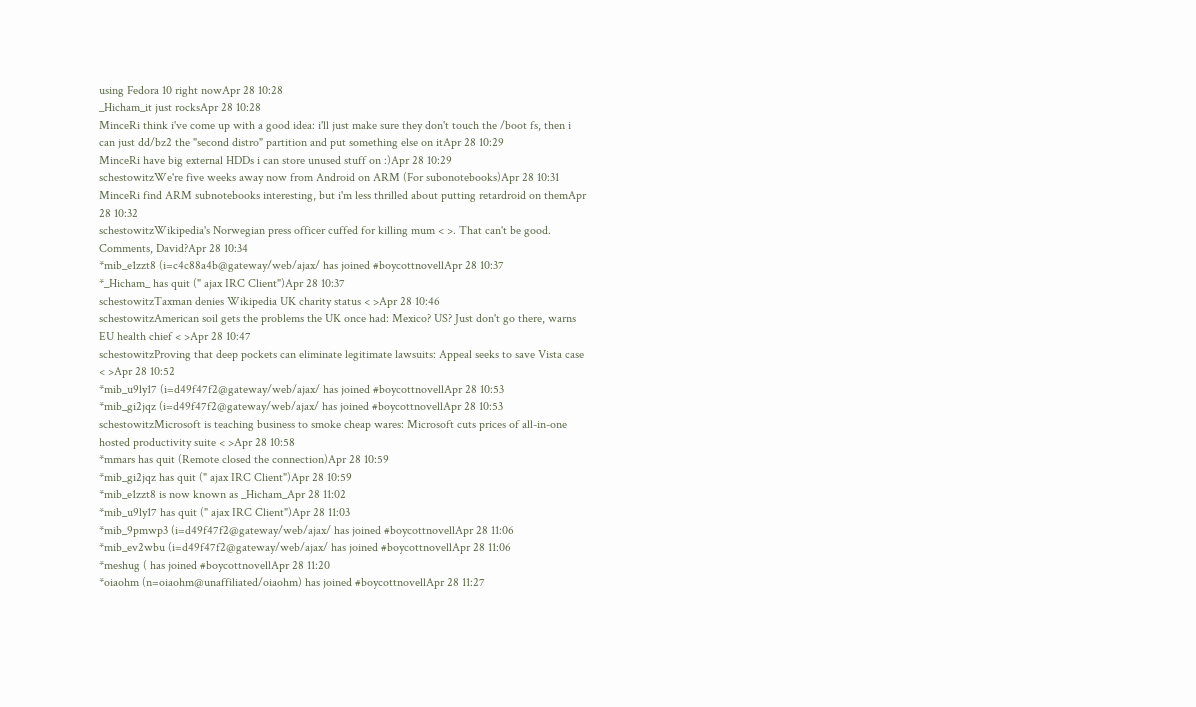using Fedora 10 right nowApr 28 10:28
_Hicham_it just rocksApr 28 10:28
MinceRi think i've come up with a good idea: i'll just make sure they don't touch the /boot fs, then i can just dd/bz2 the "second distro" partition and put something else on itApr 28 10:29
MinceRi have big external HDDs i can store unused stuff on :)Apr 28 10:29
schestowitzWe're five weeks away now from Android on ARM (For subonotebooks)Apr 28 10:31
MinceRi find ARM subnotebooks interesting, but i'm less thrilled about putting retardroid on themApr 28 10:32
schestowitzWikipedia's Norwegian press officer cuffed for killing mum < >. That can't be good. Comments, David?Apr 28 10:34
*mib_e1zzt8 (i=c4c88a4b@gateway/web/ajax/ has joined #boycottnovellApr 28 10:37
*_Hicham_ has quit (" ajax IRC Client")Apr 28 10:37
schestowitzTaxman denies Wikipedia UK charity status < >Apr 28 10:46
schestowitzAmerican soil gets the problems the UK once had: Mexico? US? Just don't go there, warns EU health chief < >Apr 28 10:47
schestowitzProving that deep pockets can eliminate legitimate lawsuits: Appeal seeks to save Vista case < >Apr 28 10:52
*mib_u9ly17 (i=d49f47f2@gateway/web/ajax/ has joined #boycottnovellApr 28 10:53
*mib_gi2jqz (i=d49f47f2@gateway/web/ajax/ has joined #boycottnovellApr 28 10:53
schestowitzMicrosoft is teaching business to smoke cheap wares: Microsoft cuts prices of all-in-one hosted productivity suite < >Apr 28 10:58
*mmars has quit (Remote closed the connection)Apr 28 10:59
*mib_gi2jqz has quit (" ajax IRC Client")Apr 28 10:59
*mib_e1zzt8 is now known as _Hicham_Apr 28 11:02
*mib_u9ly17 has quit (" ajax IRC Client")Apr 28 11:03
*mib_9pmwp3 (i=d49f47f2@gateway/web/ajax/ has joined #boycottnovellApr 28 11:06
*mib_ev2wbu (i=d49f47f2@gateway/web/ajax/ has joined #boycottnovellApr 28 11:06
*meshug ( has joined #boycottnovellApr 28 11:20
*oiaohm (n=oiaohm@unaffiliated/oiaohm) has joined #boycottnovellApr 28 11:27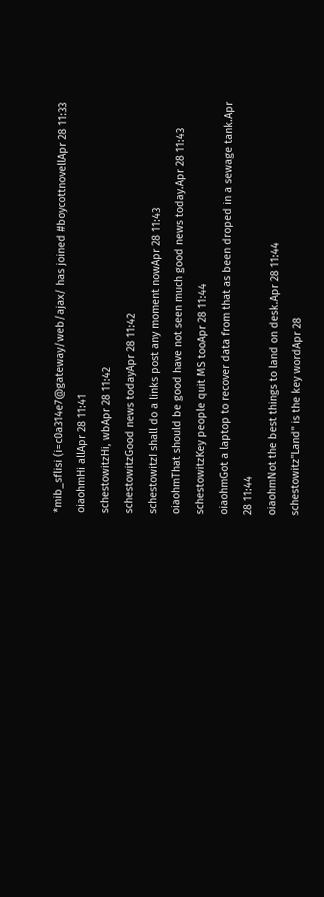*mib_sflisi (i=c0a314e7@gateway/web/ajax/ has joined #boycottnovellApr 28 11:33
oiaohmHi allApr 28 11:41
schestowitzHi, wbApr 28 11:42
schestowitzGood news todayApr 28 11:42
schestowitzI shall do a links post any moment nowApr 28 11:43
oiaohmThat should be good have not seen much good news today.Apr 28 11:43
schestowitzKey people quit MS tooApr 28 11:44
oiaohmGot a laptop to recover data from that as been droped in a sewage tank.Apr 28 11:44
oiaohmNot the best things to land on desk.Apr 28 11:44
schestowitz"Land" is the key wordApr 28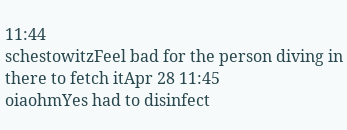11:44
schestowitzFeel bad for the person diving in there to fetch itApr 28 11:45
oiaohmYes had to disinfect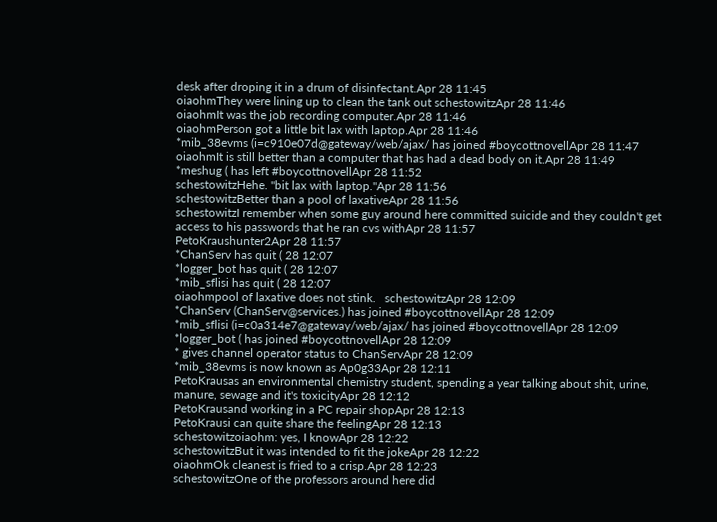desk after droping it in a drum of disinfectant.Apr 28 11:45
oiaohmThey were lining up to clean the tank out schestowitzApr 28 11:46
oiaohmIt was the job recording computer.Apr 28 11:46
oiaohmPerson got a little bit lax with laptop.Apr 28 11:46
*mib_38evms (i=c910e07d@gateway/web/ajax/ has joined #boycottnovellApr 28 11:47
oiaohmIt is still better than a computer that has had a dead body on it.Apr 28 11:49
*meshug ( has left #boycottnovellApr 28 11:52
schestowitzHehe. "bit lax with laptop."Apr 28 11:56
schestowitzBetter than a pool of laxativeApr 28 11:56
schestowitzI remember when some guy around here committed suicide and they couldn't get access to his passwords that he ran cvs withApr 28 11:57
PetoKraushunter2Apr 28 11:57
*ChanServ has quit ( 28 12:07
*logger_bot has quit ( 28 12:07
*mib_sflisi has quit ( 28 12:07
oiaohmpool of laxative does not stink.   schestowitzApr 28 12:09
*ChanServ (ChanServ@services.) has joined #boycottnovellApr 28 12:09
*mib_sflisi (i=c0a314e7@gateway/web/ajax/ has joined #boycottnovellApr 28 12:09
*logger_bot ( has joined #boycottnovellApr 28 12:09
* gives channel operator status to ChanServApr 28 12:09
*mib_38evms is now known as Ap0g33Apr 28 12:11
PetoKrausas an environmental chemistry student, spending a year talking about shit, urine, manure, sewage and it's toxicityApr 28 12:12
PetoKrausand working in a PC repair shopApr 28 12:13
PetoKrausi can quite share the feelingApr 28 12:13
schestowitzoiaohm: yes, I knowApr 28 12:22
schestowitzBut it was intended to fit the jokeApr 28 12:22
oiaohmOk cleanest is fried to a crisp.Apr 28 12:23
schestowitzOne of the professors around here did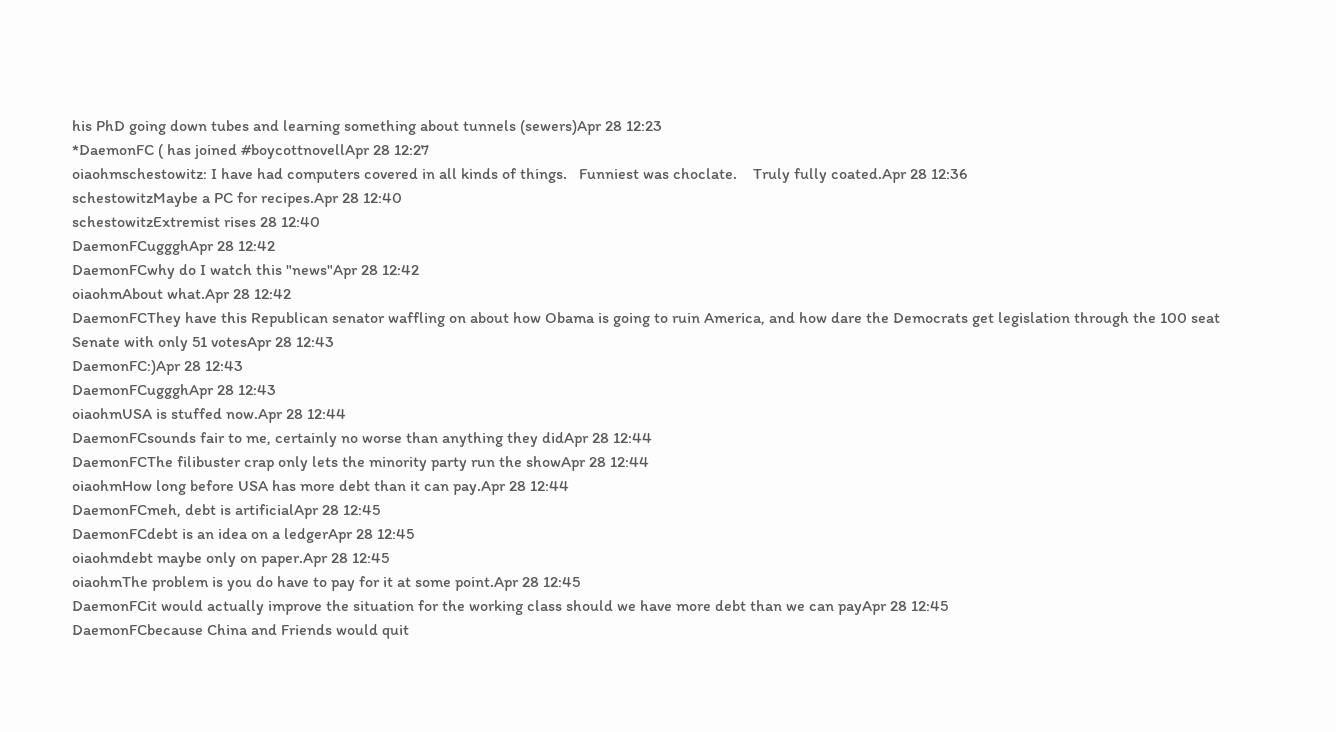his PhD going down tubes and learning something about tunnels (sewers)Apr 28 12:23
*DaemonFC ( has joined #boycottnovellApr 28 12:27
oiaohmschestowitz: I have had computers covered in all kinds of things.   Funniest was choclate.    Truly fully coated.Apr 28 12:36
schestowitzMaybe a PC for recipes.Apr 28 12:40
schestowitzExtremist rises 28 12:40
DaemonFCuggghApr 28 12:42
DaemonFCwhy do I watch this "news"Apr 28 12:42
oiaohmAbout what.Apr 28 12:42
DaemonFCThey have this Republican senator waffling on about how Obama is going to ruin America, and how dare the Democrats get legislation through the 100 seat Senate with only 51 votesApr 28 12:43
DaemonFC:)Apr 28 12:43
DaemonFCuggghApr 28 12:43
oiaohmUSA is stuffed now.Apr 28 12:44
DaemonFCsounds fair to me, certainly no worse than anything they didApr 28 12:44
DaemonFCThe filibuster crap only lets the minority party run the showApr 28 12:44
oiaohmHow long before USA has more debt than it can pay.Apr 28 12:44
DaemonFCmeh, debt is artificialApr 28 12:45
DaemonFCdebt is an idea on a ledgerApr 28 12:45
oiaohmdebt maybe only on paper.Apr 28 12:45
oiaohmThe problem is you do have to pay for it at some point.Apr 28 12:45
DaemonFCit would actually improve the situation for the working class should we have more debt than we can payApr 28 12:45
DaemonFCbecause China and Friends would quit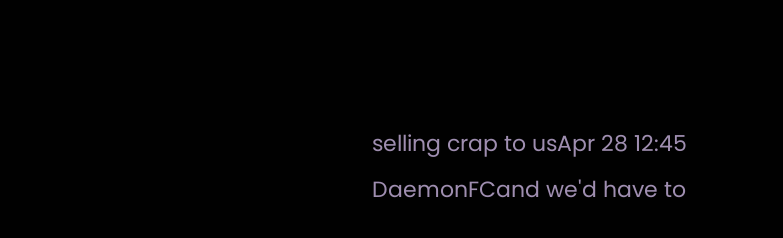selling crap to usApr 28 12:45
DaemonFCand we'd have to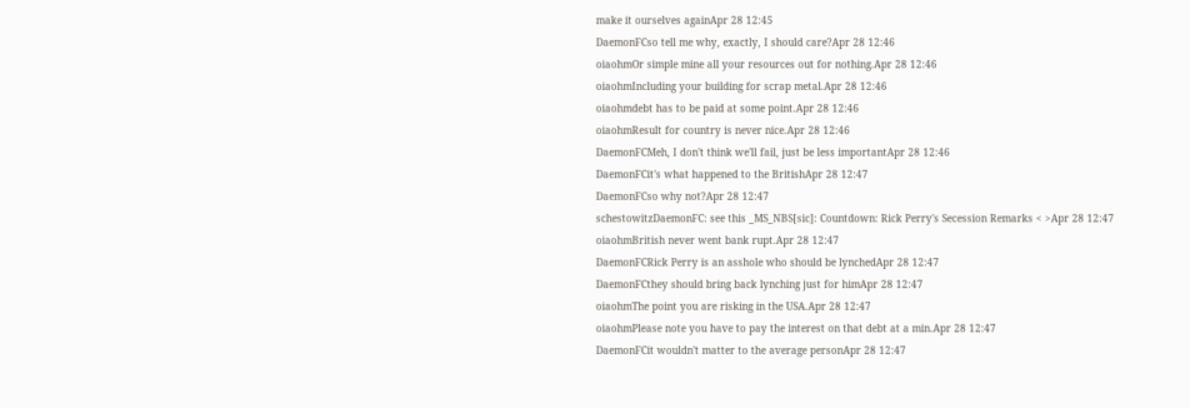make it ourselves againApr 28 12:45
DaemonFCso tell me why, exactly, I should care?Apr 28 12:46
oiaohmOr simple mine all your resources out for nothing.Apr 28 12:46
oiaohmIncluding your building for scrap metal.Apr 28 12:46
oiaohmdebt has to be paid at some point.Apr 28 12:46
oiaohmResult for country is never nice.Apr 28 12:46
DaemonFCMeh, I don't think we'll fail, just be less importantApr 28 12:46
DaemonFCit's what happened to the BritishApr 28 12:47
DaemonFCso why not?Apr 28 12:47
schestowitzDaemonFC: see this _MS_NBS[sic]: Countdown: Rick Perry's Secession Remarks < >Apr 28 12:47
oiaohmBritish never went bank rupt.Apr 28 12:47
DaemonFCRick Perry is an asshole who should be lynchedApr 28 12:47
DaemonFCthey should bring back lynching just for himApr 28 12:47
oiaohmThe point you are risking in the USA.Apr 28 12:47
oiaohmPlease note you have to pay the interest on that debt at a min.Apr 28 12:47
DaemonFCit wouldn't matter to the average personApr 28 12:47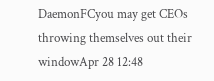DaemonFCyou may get CEOs throwing themselves out their windowApr 28 12:48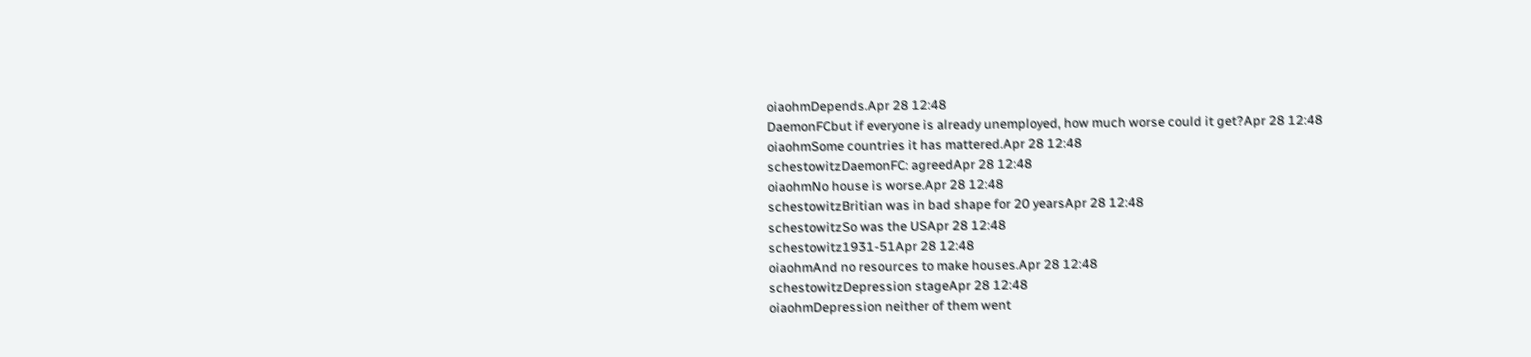oiaohmDepends.Apr 28 12:48
DaemonFCbut if everyone is already unemployed, how much worse could it get?Apr 28 12:48
oiaohmSome countries it has mattered.Apr 28 12:48
schestowitzDaemonFC: agreedApr 28 12:48
oiaohmNo house is worse.Apr 28 12:48
schestowitzBritian was in bad shape for 20 yearsApr 28 12:48
schestowitzSo was the USApr 28 12:48
schestowitz1931-51Apr 28 12:48
oiaohmAnd no resources to make houses.Apr 28 12:48
schestowitzDepression stageApr 28 12:48
oiaohmDepression neither of them went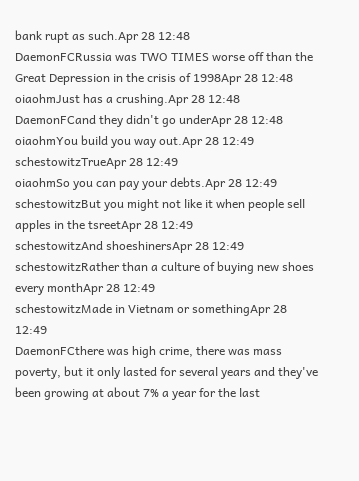bank rupt as such.Apr 28 12:48
DaemonFCRussia was TWO TIMES worse off than the Great Depression in the crisis of 1998Apr 28 12:48
oiaohmJust has a crushing.Apr 28 12:48
DaemonFCand they didn't go underApr 28 12:48
oiaohmYou build you way out.Apr 28 12:49
schestowitzTrueApr 28 12:49
oiaohmSo you can pay your debts.Apr 28 12:49
schestowitzBut you might not like it when people sell apples in the tsreetApr 28 12:49
schestowitzAnd shoeshinersApr 28 12:49
schestowitzRather than a culture of buying new shoes every monthApr 28 12:49
schestowitzMade in Vietnam or somethingApr 28 12:49
DaemonFCthere was high crime, there was mass poverty, but it only lasted for several years and they've been growing at about 7% a year for the last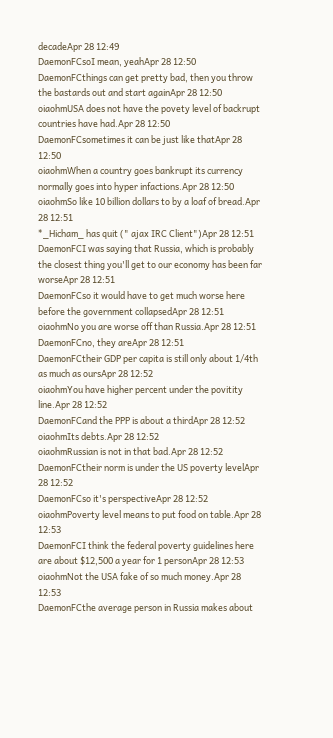decadeApr 28 12:49
DaemonFCsoI mean, yeahApr 28 12:50
DaemonFCthings can get pretty bad, then you throw the bastards out and start againApr 28 12:50
oiaohmUSA does not have the povety level of backrupt countries have had.Apr 28 12:50
DaemonFCsometimes it can be just like thatApr 28 12:50
oiaohmWhen a country goes bankrupt its currency normally goes into hyper infactions.Apr 28 12:50
oiaohmSo like 10 billion dollars to by a loaf of bread.Apr 28 12:51
*_Hicham_ has quit (" ajax IRC Client")Apr 28 12:51
DaemonFCI was saying that Russia, which is probably the closest thing you'll get to our economy has been far worseApr 28 12:51
DaemonFCso it would have to get much worse here before the government collapsedApr 28 12:51
oiaohmNo you are worse off than Russia.Apr 28 12:51
DaemonFCno, they areApr 28 12:51
DaemonFCtheir GDP per capita is still only about 1/4th as much as oursApr 28 12:52
oiaohmYou have higher percent under the povitity line.Apr 28 12:52
DaemonFCand the PPP is about a thirdApr 28 12:52
oiaohmIts debts.Apr 28 12:52
oiaohmRussian is not in that bad.Apr 28 12:52
DaemonFCtheir norm is under the US poverty levelApr 28 12:52
DaemonFCso it's perspectiveApr 28 12:52
oiaohmPoverty level means to put food on table.Apr 28 12:53
DaemonFCI think the federal poverty guidelines here are about $12,500 a year for 1 personApr 28 12:53
oiaohmNot the USA fake of so much money.Apr 28 12:53
DaemonFCthe average person in Russia makes about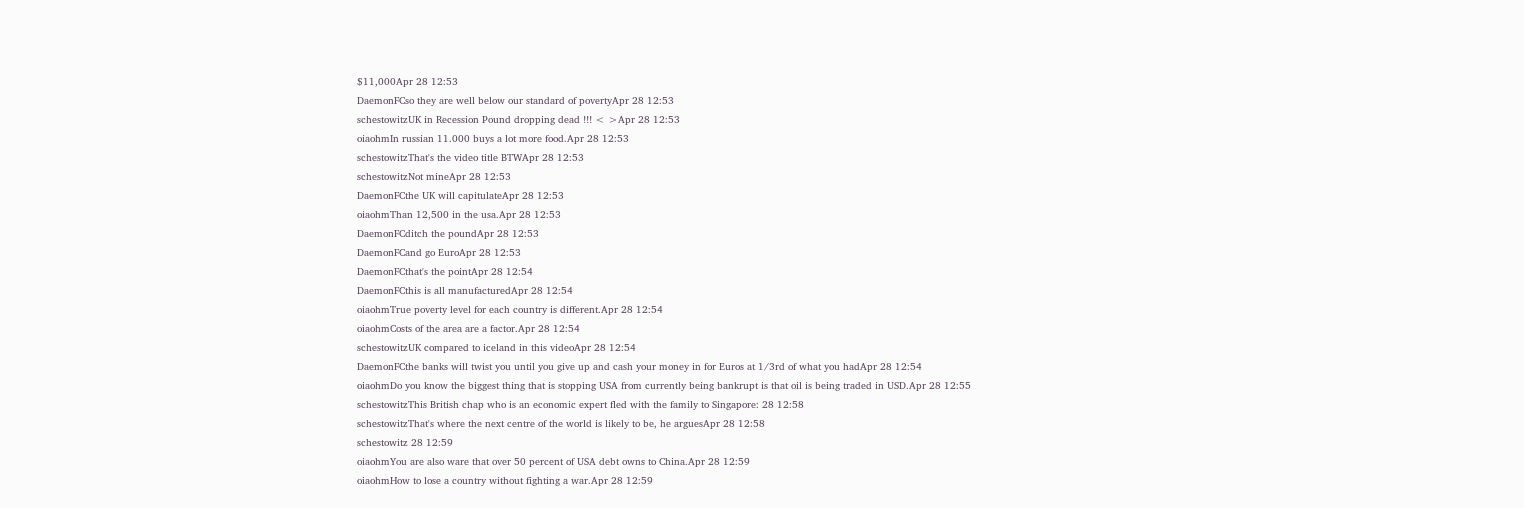$11,000Apr 28 12:53
DaemonFCso they are well below our standard of povertyApr 28 12:53
schestowitzUK in Recession Pound dropping dead !!! < >Apr 28 12:53
oiaohmIn russian 11.000 buys a lot more food.Apr 28 12:53
schestowitzThat's the video title BTWApr 28 12:53
schestowitzNot mineApr 28 12:53
DaemonFCthe UK will capitulateApr 28 12:53
oiaohmThan 12,500 in the usa.Apr 28 12:53
DaemonFCditch the poundApr 28 12:53
DaemonFCand go EuroApr 28 12:53
DaemonFCthat's the pointApr 28 12:54
DaemonFCthis is all manufacturedApr 28 12:54
oiaohmTrue poverty level for each country is different.Apr 28 12:54
oiaohmCosts of the area are a factor.Apr 28 12:54
schestowitzUK compared to iceland in this videoApr 28 12:54
DaemonFCthe banks will twist you until you give up and cash your money in for Euros at 1/3rd of what you hadApr 28 12:54
oiaohmDo you know the biggest thing that is stopping USA from currently being bankrupt is that oil is being traded in USD.Apr 28 12:55
schestowitzThis British chap who is an economic expert fled with the family to Singapore: 28 12:58
schestowitzThat's where the next centre of the world is likely to be, he arguesApr 28 12:58
schestowitz 28 12:59
oiaohmYou are also ware that over 50 percent of USA debt owns to China.Apr 28 12:59
oiaohmHow to lose a country without fighting a war.Apr 28 12:59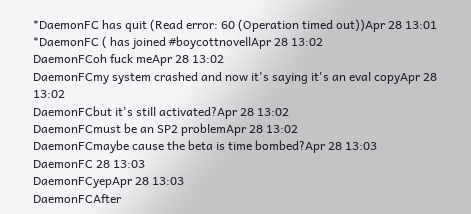*DaemonFC has quit (Read error: 60 (Operation timed out))Apr 28 13:01
*DaemonFC ( has joined #boycottnovellApr 28 13:02
DaemonFCoh fuck meApr 28 13:02
DaemonFCmy system crashed and now it's saying it's an eval copyApr 28 13:02
DaemonFCbut it's still activated?Apr 28 13:02
DaemonFCmust be an SP2 problemApr 28 13:02
DaemonFCmaybe cause the beta is time bombed?Apr 28 13:03
DaemonFC 28 13:03
DaemonFCyepApr 28 13:03
DaemonFCAfter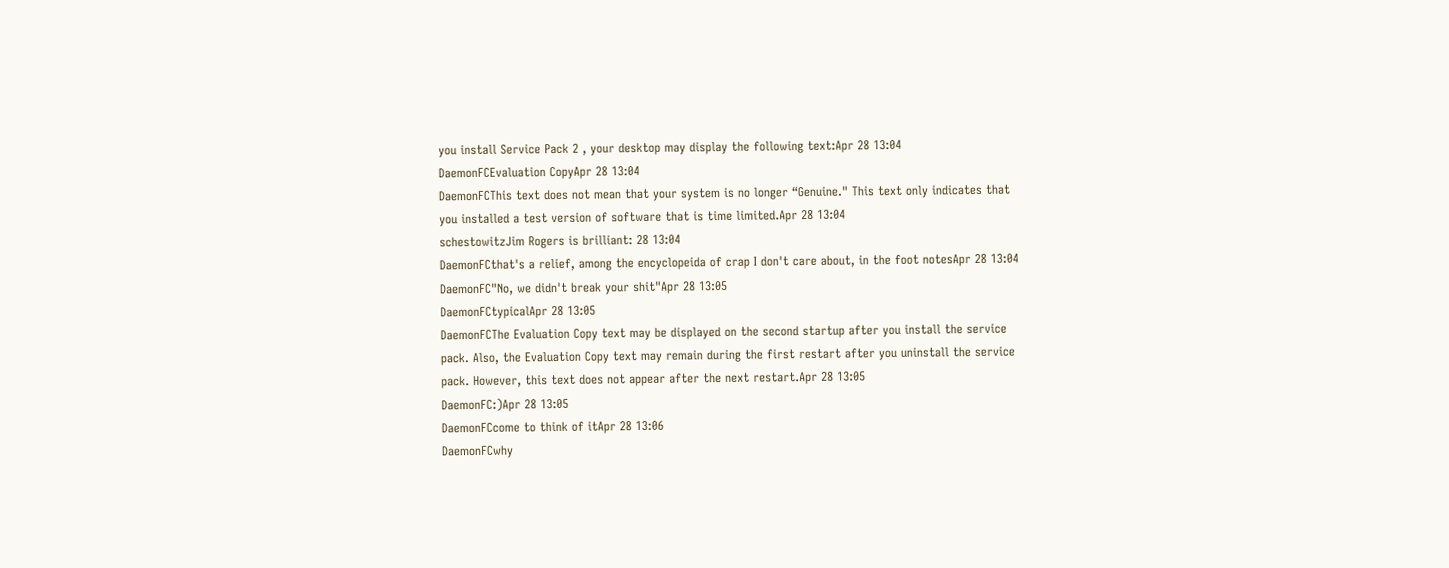you install Service Pack 2 , your desktop may display the following text:Apr 28 13:04
DaemonFCEvaluation CopyApr 28 13:04
DaemonFCThis text does not mean that your system is no longer “Genuine." This text only indicates that you installed a test version of software that is time limited.Apr 28 13:04
schestowitzJim Rogers is brilliant: 28 13:04
DaemonFCthat's a relief, among the encyclopeida of crap I don't care about, in the foot notesApr 28 13:04
DaemonFC"No, we didn't break your shit"Apr 28 13:05
DaemonFCtypicalApr 28 13:05
DaemonFCThe Evaluation Copy text may be displayed on the second startup after you install the service pack. Also, the Evaluation Copy text may remain during the first restart after you uninstall the service pack. However, this text does not appear after the next restart.Apr 28 13:05
DaemonFC:)Apr 28 13:05
DaemonFCcome to think of itApr 28 13:06
DaemonFCwhy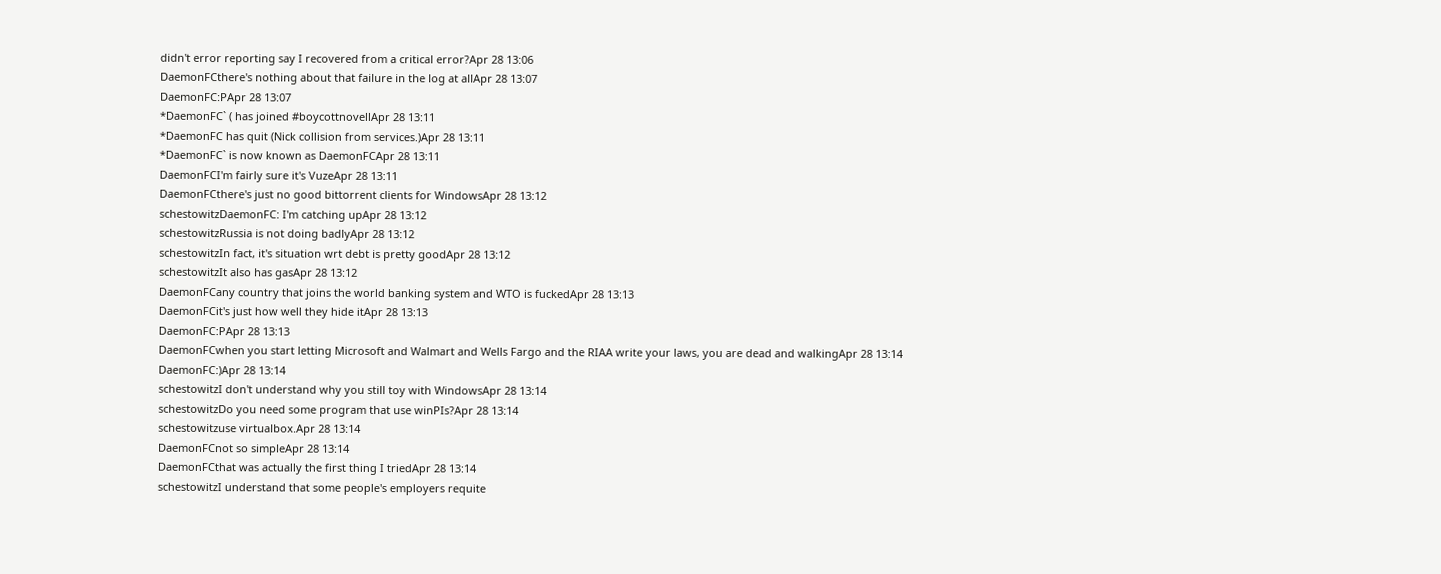didn't error reporting say I recovered from a critical error?Apr 28 13:06
DaemonFCthere's nothing about that failure in the log at allApr 28 13:07
DaemonFC:PApr 28 13:07
*DaemonFC` ( has joined #boycottnovellApr 28 13:11
*DaemonFC has quit (Nick collision from services.)Apr 28 13:11
*DaemonFC` is now known as DaemonFCApr 28 13:11
DaemonFCI'm fairly sure it's VuzeApr 28 13:11
DaemonFCthere's just no good bittorrent clients for WindowsApr 28 13:12
schestowitzDaemonFC: I'm catching upApr 28 13:12
schestowitzRussia is not doing badlyApr 28 13:12
schestowitzIn fact, it's situation wrt debt is pretty goodApr 28 13:12
schestowitzIt also has gasApr 28 13:12
DaemonFCany country that joins the world banking system and WTO is fuckedApr 28 13:13
DaemonFCit's just how well they hide itApr 28 13:13
DaemonFC:PApr 28 13:13
DaemonFCwhen you start letting Microsoft and Walmart and Wells Fargo and the RIAA write your laws, you are dead and walkingApr 28 13:14
DaemonFC:)Apr 28 13:14
schestowitzI don't understand why you still toy with WindowsApr 28 13:14
schestowitzDo you need some program that use winPIs?Apr 28 13:14
schestowitzuse virtualbox.Apr 28 13:14
DaemonFCnot so simpleApr 28 13:14
DaemonFCthat was actually the first thing I triedApr 28 13:14
schestowitzI understand that some people's employers requite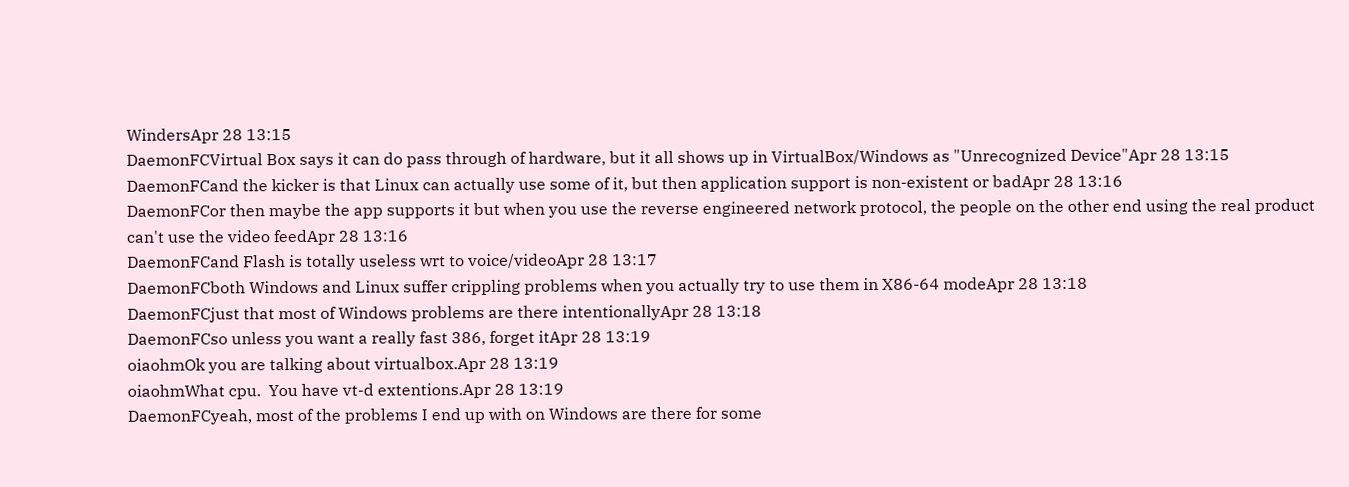WindersApr 28 13:15
DaemonFCVirtual Box says it can do pass through of hardware, but it all shows up in VirtualBox/Windows as "Unrecognized Device"Apr 28 13:15
DaemonFCand the kicker is that Linux can actually use some of it, but then application support is non-existent or badApr 28 13:16
DaemonFCor then maybe the app supports it but when you use the reverse engineered network protocol, the people on the other end using the real product can't use the video feedApr 28 13:16
DaemonFCand Flash is totally useless wrt to voice/videoApr 28 13:17
DaemonFCboth Windows and Linux suffer crippling problems when you actually try to use them in X86-64 modeApr 28 13:18
DaemonFCjust that most of Windows problems are there intentionallyApr 28 13:18
DaemonFCso unless you want a really fast 386, forget itApr 28 13:19
oiaohmOk you are talking about virtualbox.Apr 28 13:19
oiaohmWhat cpu.  You have vt-d extentions.Apr 28 13:19
DaemonFCyeah, most of the problems I end up with on Windows are there for some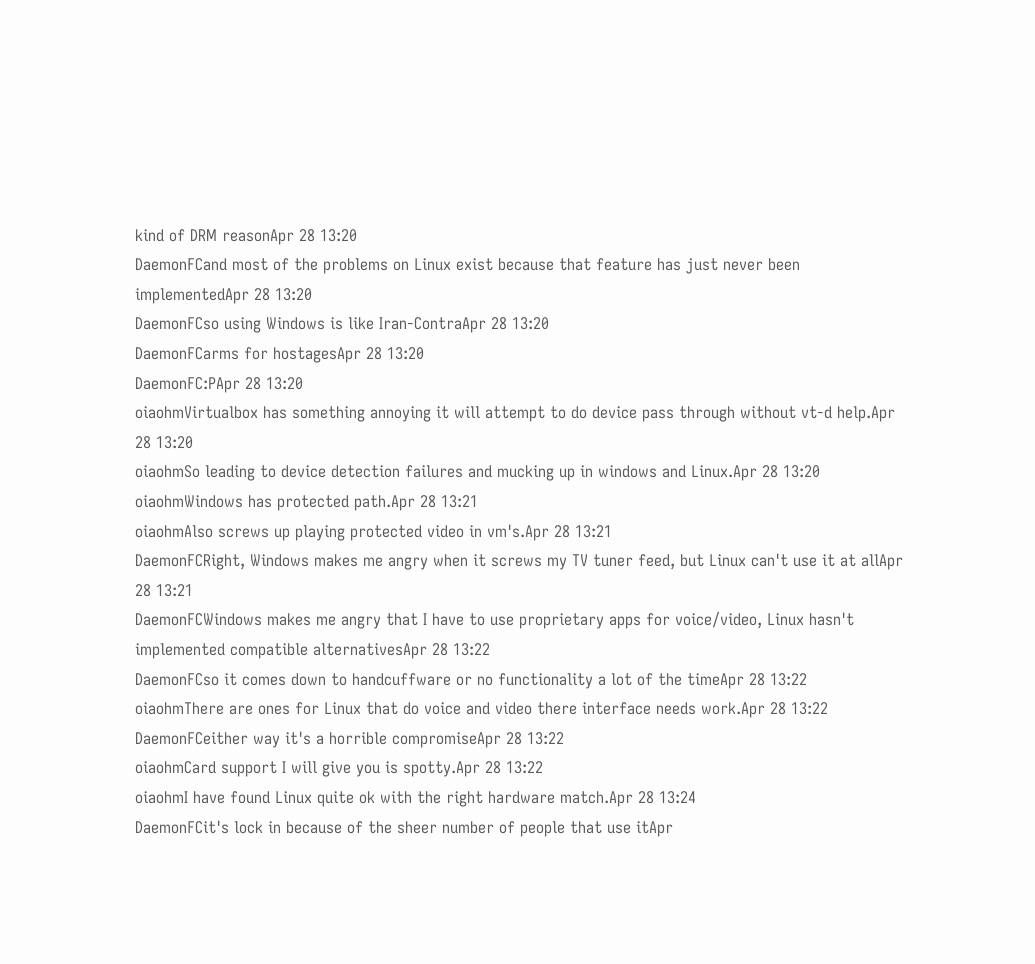kind of DRM reasonApr 28 13:20
DaemonFCand most of the problems on Linux exist because that feature has just never been implementedApr 28 13:20
DaemonFCso using Windows is like Iran-ContraApr 28 13:20
DaemonFCarms for hostagesApr 28 13:20
DaemonFC:PApr 28 13:20
oiaohmVirtualbox has something annoying it will attempt to do device pass through without vt-d help.Apr 28 13:20
oiaohmSo leading to device detection failures and mucking up in windows and Linux.Apr 28 13:20
oiaohmWindows has protected path.Apr 28 13:21
oiaohmAlso screws up playing protected video in vm's.Apr 28 13:21
DaemonFCRight, Windows makes me angry when it screws my TV tuner feed, but Linux can't use it at allApr 28 13:21
DaemonFCWindows makes me angry that I have to use proprietary apps for voice/video, Linux hasn't implemented compatible alternativesApr 28 13:22
DaemonFCso it comes down to handcuffware or no functionality a lot of the timeApr 28 13:22
oiaohmThere are ones for Linux that do voice and video there interface needs work.Apr 28 13:22
DaemonFCeither way it's a horrible compromiseApr 28 13:22
oiaohmCard support I will give you is spotty.Apr 28 13:22
oiaohmI have found Linux quite ok with the right hardware match.Apr 28 13:24
DaemonFCit's lock in because of the sheer number of people that use itApr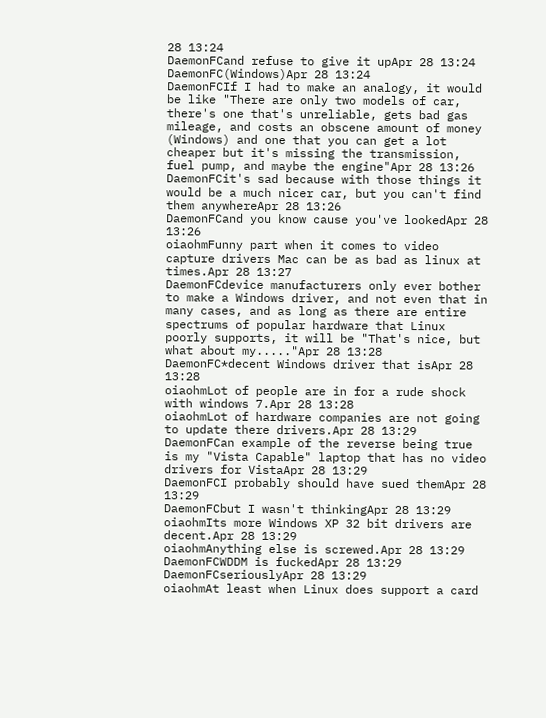28 13:24
DaemonFCand refuse to give it upApr 28 13:24
DaemonFC(Windows)Apr 28 13:24
DaemonFCIf I had to make an analogy, it would be like "There are only two models of car, there's one that's unreliable, gets bad gas mileage, and costs an obscene amount of money (Windows) and one that you can get a lot cheaper but it's missing the transmission, fuel pump, and maybe the engine"Apr 28 13:26
DaemonFCit's sad because with those things it would be a much nicer car, but you can't find them anywhereApr 28 13:26
DaemonFCand you know cause you've lookedApr 28 13:26
oiaohmFunny part when it comes to video capture drivers Mac can be as bad as linux at times.Apr 28 13:27
DaemonFCdevice manufacturers only ever bother to make a Windows driver, and not even that in many cases, and as long as there are entire spectrums of popular hardware that Linux poorly supports, it will be "That's nice, but what about my....."Apr 28 13:28
DaemonFC*decent Windows driver that isApr 28 13:28
oiaohmLot of people are in for a rude shock with windows 7.Apr 28 13:28
oiaohmLot of hardware companies are not going to update there drivers.Apr 28 13:29
DaemonFCan example of the reverse being true is my "Vista Capable" laptop that has no video drivers for VistaApr 28 13:29
DaemonFCI probably should have sued themApr 28 13:29
DaemonFCbut I wasn't thinkingApr 28 13:29
oiaohmIts more Windows XP 32 bit drivers are decent.Apr 28 13:29
oiaohmAnything else is screwed.Apr 28 13:29
DaemonFCWDDM is fuckedApr 28 13:29
DaemonFCseriouslyApr 28 13:29
oiaohmAt least when Linux does support a card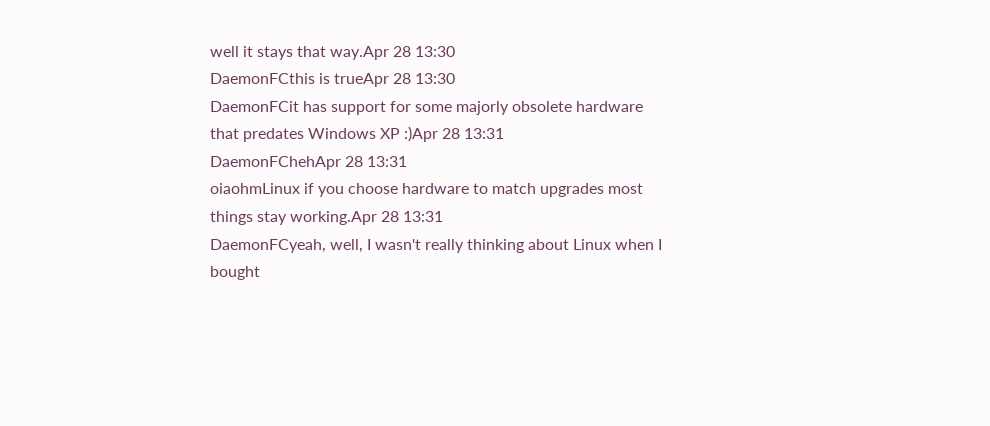well it stays that way.Apr 28 13:30
DaemonFCthis is trueApr 28 13:30
DaemonFCit has support for some majorly obsolete hardware that predates Windows XP :)Apr 28 13:31
DaemonFChehApr 28 13:31
oiaohmLinux if you choose hardware to match upgrades most things stay working.Apr 28 13:31
DaemonFCyeah, well, I wasn't really thinking about Linux when I bought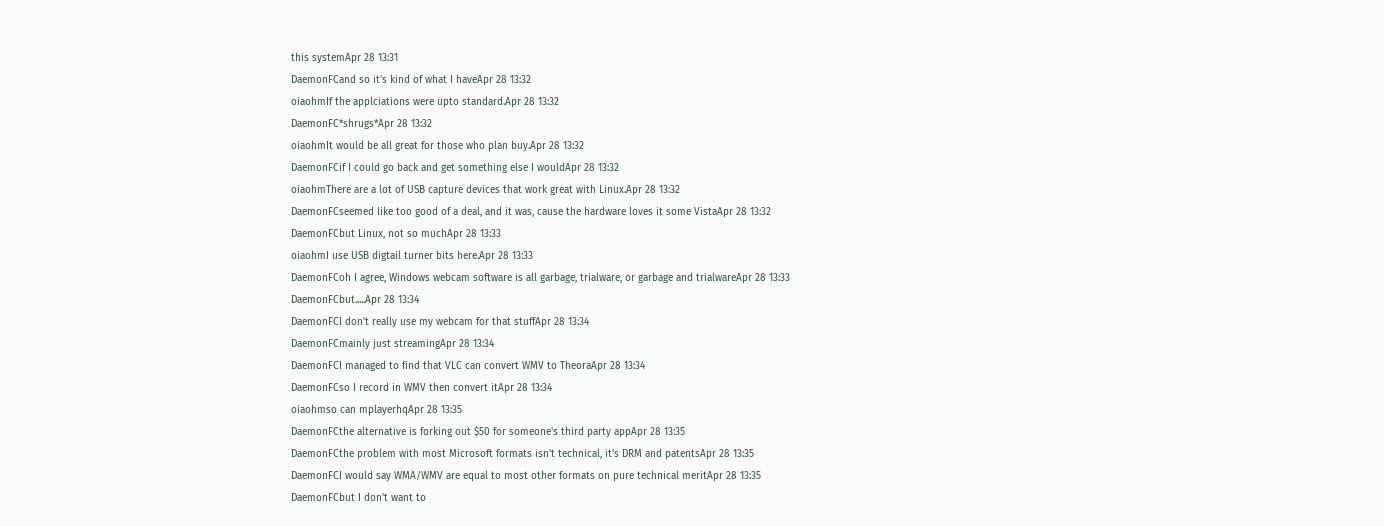this systemApr 28 13:31
DaemonFCand so it's kind of what I haveApr 28 13:32
oiaohmIf the applciations were upto standard.Apr 28 13:32
DaemonFC*shrugs*Apr 28 13:32
oiaohmIt would be all great for those who plan buy.Apr 28 13:32
DaemonFCif I could go back and get something else I wouldApr 28 13:32
oiaohmThere are a lot of USB capture devices that work great with Linux.Apr 28 13:32
DaemonFCseemed like too good of a deal, and it was, cause the hardware loves it some VistaApr 28 13:32
DaemonFCbut Linux, not so muchApr 28 13:33
oiaohmI use USB digtail turner bits here.Apr 28 13:33
DaemonFCoh I agree, Windows webcam software is all garbage, trialware, or garbage and trialwareApr 28 13:33
DaemonFCbut.....Apr 28 13:34
DaemonFCI don't really use my webcam for that stuffApr 28 13:34
DaemonFCmainly just streamingApr 28 13:34
DaemonFCI managed to find that VLC can convert WMV to TheoraApr 28 13:34
DaemonFCso I record in WMV then convert itApr 28 13:34
oiaohmso can mplayerhqApr 28 13:35
DaemonFCthe alternative is forking out $50 for someone's third party appApr 28 13:35
DaemonFCthe problem with most Microsoft formats isn't technical, it's DRM and patentsApr 28 13:35
DaemonFCI would say WMA/WMV are equal to most other formats on pure technical meritApr 28 13:35
DaemonFCbut I don't want to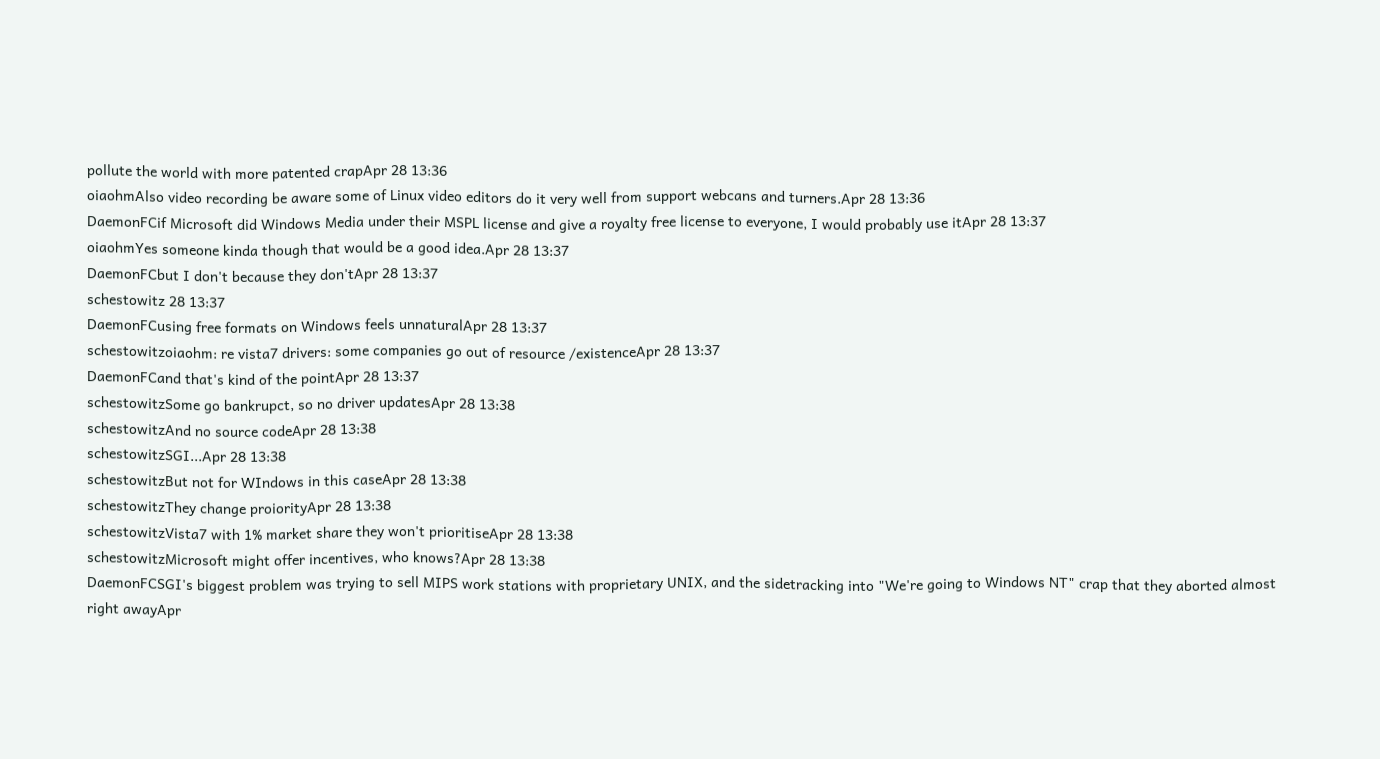pollute the world with more patented crapApr 28 13:36
oiaohmAlso video recording be aware some of Linux video editors do it very well from support webcans and turners.Apr 28 13:36
DaemonFCif Microsoft did Windows Media under their MSPL license and give a royalty free license to everyone, I would probably use itApr 28 13:37
oiaohmYes someone kinda though that would be a good idea.Apr 28 13:37
DaemonFCbut I don't because they don'tApr 28 13:37
schestowitz 28 13:37
DaemonFCusing free formats on Windows feels unnaturalApr 28 13:37
schestowitzoiaohm: re vista7 drivers: some companies go out of resource /existenceApr 28 13:37
DaemonFCand that's kind of the pointApr 28 13:37
schestowitzSome go bankrupct, so no driver updatesApr 28 13:38
schestowitzAnd no source codeApr 28 13:38
schestowitzSGI...Apr 28 13:38
schestowitzBut not for WIndows in this caseApr 28 13:38
schestowitzThey change proiorityApr 28 13:38
schestowitzVista7 with 1% market share they won't prioritiseApr 28 13:38
schestowitzMicrosoft might offer incentives, who knows?Apr 28 13:38
DaemonFCSGI's biggest problem was trying to sell MIPS work stations with proprietary UNIX, and the sidetracking into "We're going to Windows NT" crap that they aborted almost right awayApr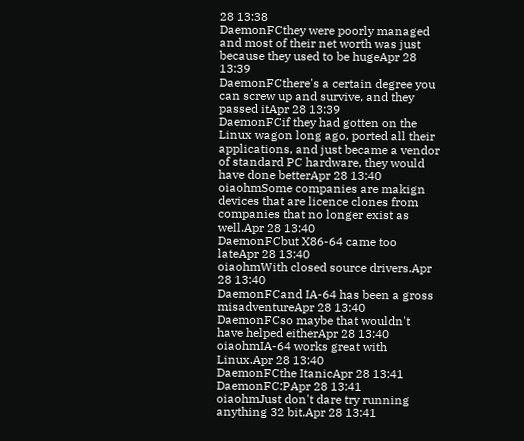28 13:38
DaemonFCthey were poorly managed and most of their net worth was just because they used to be hugeApr 28 13:39
DaemonFCthere's a certain degree you can screw up and survive, and they passed itApr 28 13:39
DaemonFCif they had gotten on the Linux wagon long ago, ported all their applications, and just became a vendor of standard PC hardware, they would have done betterApr 28 13:40
oiaohmSome companies are makign devices that are licence clones from companies that no longer exist as well.Apr 28 13:40
DaemonFCbut X86-64 came too lateApr 28 13:40
oiaohmWith closed source drivers.Apr 28 13:40
DaemonFCand IA-64 has been a gross misadventureApr 28 13:40
DaemonFCso maybe that wouldn't have helped eitherApr 28 13:40
oiaohmIA-64 works great with Linux.Apr 28 13:40
DaemonFCthe ItanicApr 28 13:41
DaemonFC:PApr 28 13:41
oiaohmJust don't dare try running anything 32 bit.Apr 28 13:41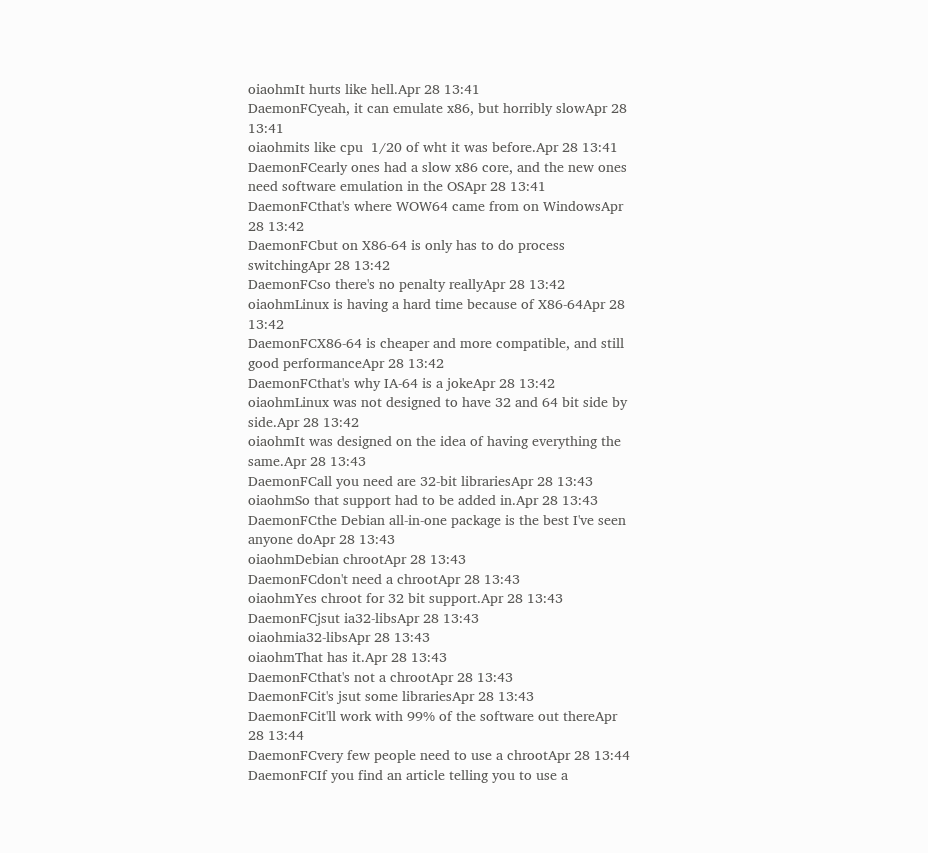oiaohmIt hurts like hell.Apr 28 13:41
DaemonFCyeah, it can emulate x86, but horribly slowApr 28 13:41
oiaohmits like cpu  1/20 of wht it was before.Apr 28 13:41
DaemonFCearly ones had a slow x86 core, and the new ones need software emulation in the OSApr 28 13:41
DaemonFCthat's where WOW64 came from on WindowsApr 28 13:42
DaemonFCbut on X86-64 is only has to do process switchingApr 28 13:42
DaemonFCso there's no penalty reallyApr 28 13:42
oiaohmLinux is having a hard time because of X86-64Apr 28 13:42
DaemonFCX86-64 is cheaper and more compatible, and still good performanceApr 28 13:42
DaemonFCthat's why IA-64 is a jokeApr 28 13:42
oiaohmLinux was not designed to have 32 and 64 bit side by side.Apr 28 13:42
oiaohmIt was designed on the idea of having everything the same.Apr 28 13:43
DaemonFCall you need are 32-bit librariesApr 28 13:43
oiaohmSo that support had to be added in.Apr 28 13:43
DaemonFCthe Debian all-in-one package is the best I've seen anyone doApr 28 13:43
oiaohmDebian chrootApr 28 13:43
DaemonFCdon't need a chrootApr 28 13:43
oiaohmYes chroot for 32 bit support.Apr 28 13:43
DaemonFCjsut ia32-libsApr 28 13:43
oiaohmia32-libsApr 28 13:43
oiaohmThat has it.Apr 28 13:43
DaemonFCthat's not a chrootApr 28 13:43
DaemonFCit's jsut some librariesApr 28 13:43
DaemonFCit'll work with 99% of the software out thereApr 28 13:44
DaemonFCvery few people need to use a chrootApr 28 13:44
DaemonFCIf you find an article telling you to use a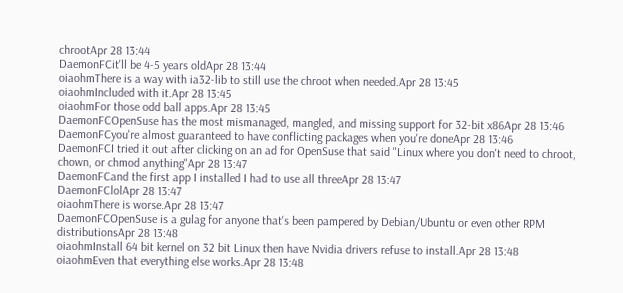chrootApr 28 13:44
DaemonFCit'll be 4-5 years oldApr 28 13:44
oiaohmThere is a way with ia32-lib to still use the chroot when needed.Apr 28 13:45
oiaohmIncluded with it.Apr 28 13:45
oiaohmFor those odd ball apps.Apr 28 13:45
DaemonFCOpenSuse has the most mismanaged, mangled, and missing support for 32-bit x86Apr 28 13:46
DaemonFCyou're almost guaranteed to have conflicting packages when you're doneApr 28 13:46
DaemonFCI tried it out after clicking on an ad for OpenSuse that said "Linux where you don't need to chroot, chown, or chmod anything"Apr 28 13:47
DaemonFCand the first app I installed I had to use all threeApr 28 13:47
DaemonFClolApr 28 13:47
oiaohmThere is worse.Apr 28 13:47
DaemonFCOpenSuse is a gulag for anyone that's been pampered by Debian/Ubuntu or even other RPM distributionsApr 28 13:48
oiaohmInstall 64 bit kernel on 32 bit Linux then have Nvidia drivers refuse to install.Apr 28 13:48
oiaohmEven that everything else works.Apr 28 13:48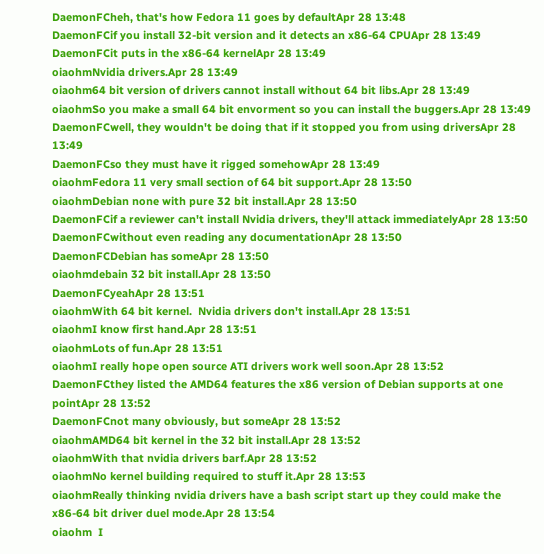DaemonFCheh, that's how Fedora 11 goes by defaultApr 28 13:48
DaemonFCif you install 32-bit version and it detects an x86-64 CPUApr 28 13:49
DaemonFCit puts in the x86-64 kernelApr 28 13:49
oiaohmNvidia drivers.Apr 28 13:49
oiaohm64 bit version of drivers cannot install without 64 bit libs.Apr 28 13:49
oiaohmSo you make a small 64 bit envorment so you can install the buggers.Apr 28 13:49
DaemonFCwell, they wouldn't be doing that if it stopped you from using driversApr 28 13:49
DaemonFCso they must have it rigged somehowApr 28 13:49
oiaohmFedora 11 very small section of 64 bit support.Apr 28 13:50
oiaohmDebian none with pure 32 bit install.Apr 28 13:50
DaemonFCif a reviewer can't install Nvidia drivers, they'll attack immediatelyApr 28 13:50
DaemonFCwithout even reading any documentationApr 28 13:50
DaemonFCDebian has someApr 28 13:50
oiaohmdebain 32 bit install.Apr 28 13:50
DaemonFCyeahApr 28 13:51
oiaohmWith 64 bit kernel.  Nvidia drivers don't install.Apr 28 13:51
oiaohmI know first hand.Apr 28 13:51
oiaohmLots of fun.Apr 28 13:51
oiaohmI really hope open source ATI drivers work well soon.Apr 28 13:52
DaemonFCthey listed the AMD64 features the x86 version of Debian supports at one pointApr 28 13:52
DaemonFCnot many obviously, but someApr 28 13:52
oiaohmAMD64 bit kernel in the 32 bit install.Apr 28 13:52
oiaohmWith that nvidia drivers barf.Apr 28 13:52
oiaohmNo kernel building required to stuff it.Apr 28 13:53
oiaohmReally thinking nvidia drivers have a bash script start up they could make the x86-64 bit driver duel mode.Apr 28 13:54
oiaohm  I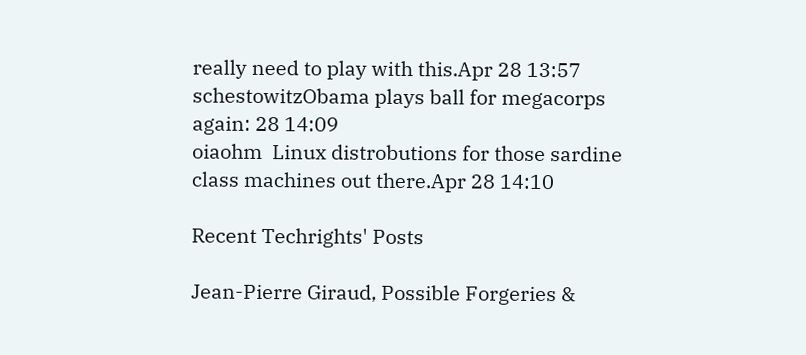really need to play with this.Apr 28 13:57
schestowitzObama plays ball for megacorps again: 28 14:09
oiaohm  Linux distrobutions for those sardine class machines out there.Apr 28 14:10

Recent Techrights' Posts

Jean-Pierre Giraud, Possible Forgeries &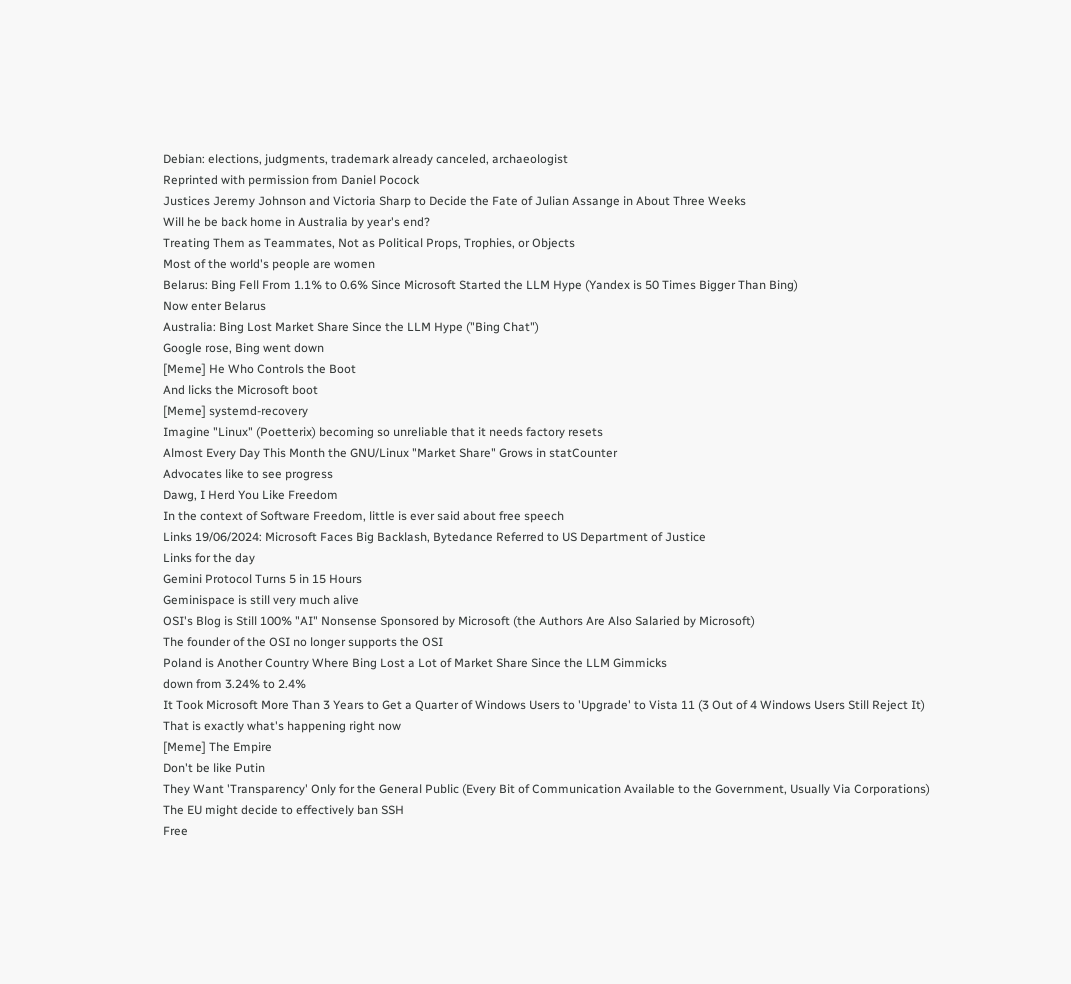Debian: elections, judgments, trademark already canceled, archaeologist
Reprinted with permission from Daniel Pocock
Justices Jeremy Johnson and Victoria Sharp to Decide the Fate of Julian Assange in About Three Weeks
Will he be back home in Australia by year's end?
Treating Them as Teammates, Not as Political Props, Trophies, or Objects
Most of the world's people are women
Belarus: Bing Fell From 1.1% to 0.6% Since Microsoft Started the LLM Hype (Yandex is 50 Times Bigger Than Bing)
Now enter Belarus
Australia: Bing Lost Market Share Since the LLM Hype ("Bing Chat")
Google rose, Bing went down
[Meme] He Who Controls the Boot
And licks the Microsoft boot
[Meme] systemd-recovery
Imagine "Linux" (Poetterix) becoming so unreliable that it needs factory resets
Almost Every Day This Month the GNU/Linux "Market Share" Grows in statCounter
Advocates like to see progress
Dawg, I Herd You Like Freedom
In the context of Software Freedom, little is ever said about free speech
Links 19/06/2024: Microsoft Faces Big Backlash, Bytedance Referred to US Department of Justice
Links for the day
Gemini Protocol Turns 5 in 15 Hours
Geminispace is still very much alive
OSI's Blog is Still 100% "AI" Nonsense Sponsored by Microsoft (the Authors Are Also Salaried by Microsoft)
The founder of the OSI no longer supports the OSI
Poland is Another Country Where Bing Lost a Lot of Market Share Since the LLM Gimmicks
down from 3.24% to 2.4%
It Took Microsoft More Than 3 Years to Get a Quarter of Windows Users to 'Upgrade' to Vista 11 (3 Out of 4 Windows Users Still Reject It)
That is exactly what's happening right now
[Meme] The Empire
Don't be like Putin
They Want 'Transparency' Only for the General Public (Every Bit of Communication Available to the Government, Usually Via Corporations)
The EU might decide to effectively ban SSH
Free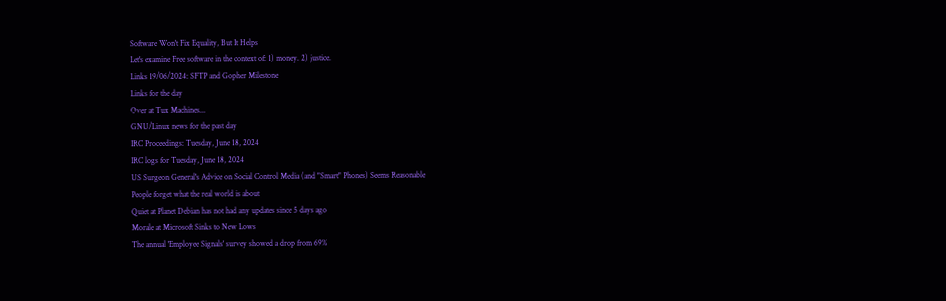Software Won't Fix Equality, But It Helps
Let's examine Free software in the context of: 1) money. 2) justice.
Links 19/06/2024: SFTP and Gopher Milestone
Links for the day
Over at Tux Machines...
GNU/Linux news for the past day
IRC Proceedings: Tuesday, June 18, 2024
IRC logs for Tuesday, June 18, 2024
US Surgeon General's Advice on Social Control Media (and "Smart" Phones) Seems Reasonable
People forget what the real world is about
Quiet at Planet Debian has not had any updates since 5 days ago
Morale at Microsoft Sinks to New Lows
The annual 'Employee Signals' survey showed a drop from 69%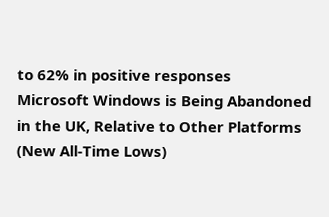to 62% in positive responses
Microsoft Windows is Being Abandoned in the UK, Relative to Other Platforms (New All-Time Lows)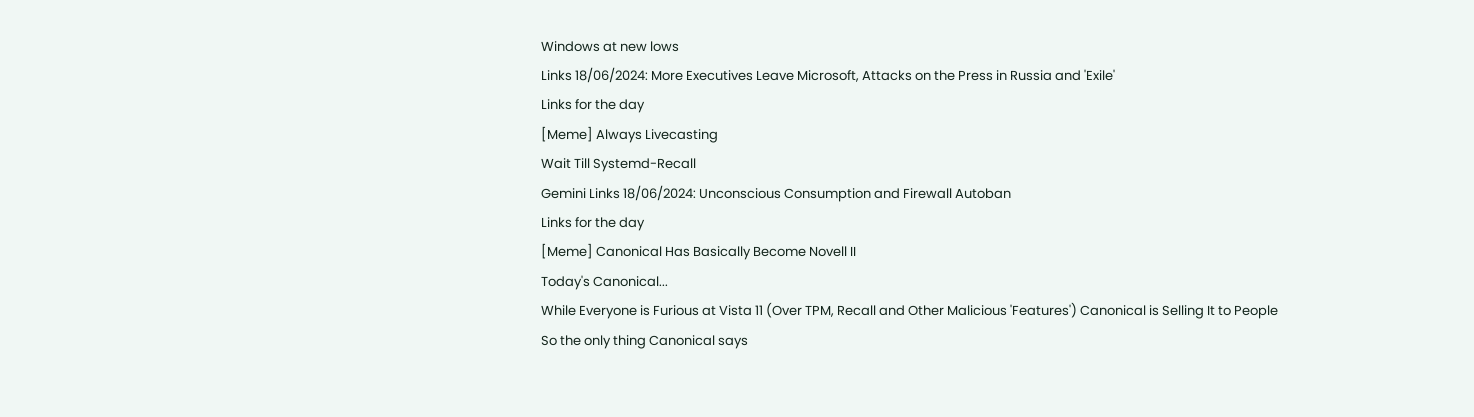Windows at new lows
Links 18/06/2024: More Executives Leave Microsoft, Attacks on the Press in Russia and 'Exile'
Links for the day
[Meme] Always Livecasting
Wait Till Systemd-Recall
Gemini Links 18/06/2024: Unconscious Consumption and Firewall Autoban
Links for the day
[Meme] Canonical Has Basically Become Novell II
Today's Canonical...
While Everyone is Furious at Vista 11 (Over TPM, Recall and Other Malicious 'Features') Canonical is Selling It to People
So the only thing Canonical says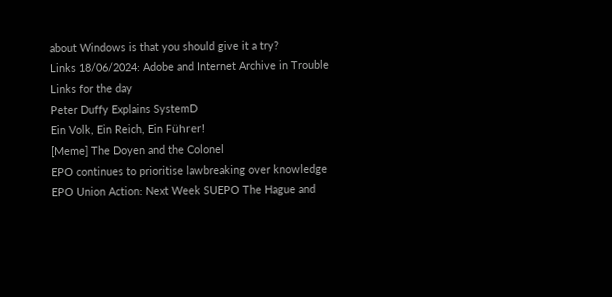about Windows is that you should give it a try?
Links 18/06/2024: Adobe and Internet Archive in Trouble
Links for the day
Peter Duffy Explains SystemD
Ein Volk, Ein Reich, Ein Führer!
[Meme] The Doyen and the Colonel
EPO continues to prioritise lawbreaking over knowledge
EPO Union Action: Next Week SUEPO The Hague and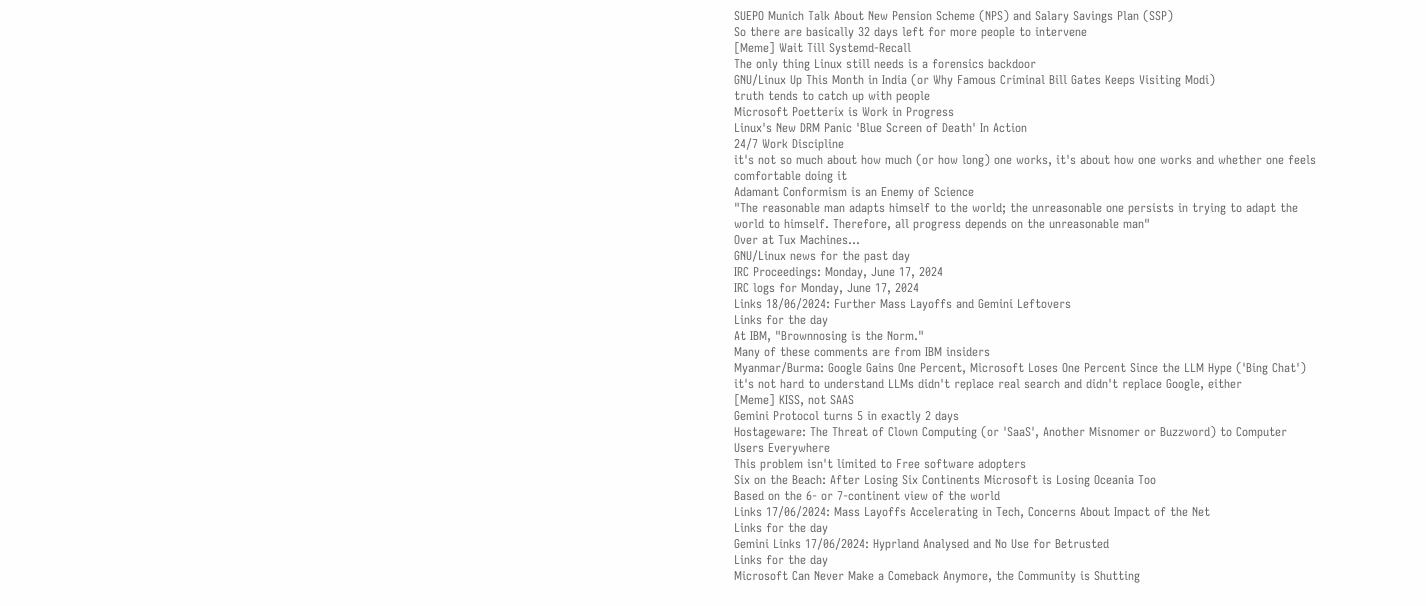SUEPO Munich Talk About New Pension Scheme (NPS) and Salary Savings Plan (SSP)
So there are basically 32 days left for more people to intervene
[Meme] Wait Till Systemd-Recall
The only thing Linux still needs is a forensics backdoor
GNU/Linux Up This Month in India (or Why Famous Criminal Bill Gates Keeps Visiting Modi)
truth tends to catch up with people
Microsoft Poetterix is Work in Progress
Linux's New DRM Panic 'Blue Screen of Death' In Action
24/7 Work Discipline
it's not so much about how much (or how long) one works, it's about how one works and whether one feels comfortable doing it
Adamant Conformism is an Enemy of Science
"The reasonable man adapts himself to the world; the unreasonable one persists in trying to adapt the world to himself. Therefore, all progress depends on the unreasonable man"
Over at Tux Machines...
GNU/Linux news for the past day
IRC Proceedings: Monday, June 17, 2024
IRC logs for Monday, June 17, 2024
Links 18/06/2024: Further Mass Layoffs and Gemini Leftovers
Links for the day
At IBM, "Brownnosing is the Norm."
Many of these comments are from IBM insiders
Myanmar/Burma: Google Gains One Percent, Microsoft Loses One Percent Since the LLM Hype ('Bing Chat')
it's not hard to understand LLMs didn't replace real search and didn't replace Google, either
[Meme] KISS, not SAAS
Gemini Protocol turns 5 in exactly 2 days
Hostageware: The Threat of Clown Computing (or 'SaaS', Another Misnomer or Buzzword) to Computer Users Everywhere
This problem isn't limited to Free software adopters
Six on the Beach: After Losing Six Continents Microsoft is Losing Oceania Too
Based on the 6- or 7-continent view of the world
Links 17/06/2024: Mass Layoffs Accelerating in Tech, Concerns About Impact of the Net
Links for the day
Gemini Links 17/06/2024: Hyprland Analysed and No Use for Betrusted
Links for the day
Microsoft Can Never Make a Comeback Anymore, the Community is Shutting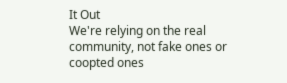It Out
We're relying on the real community, not fake ones or coopted ones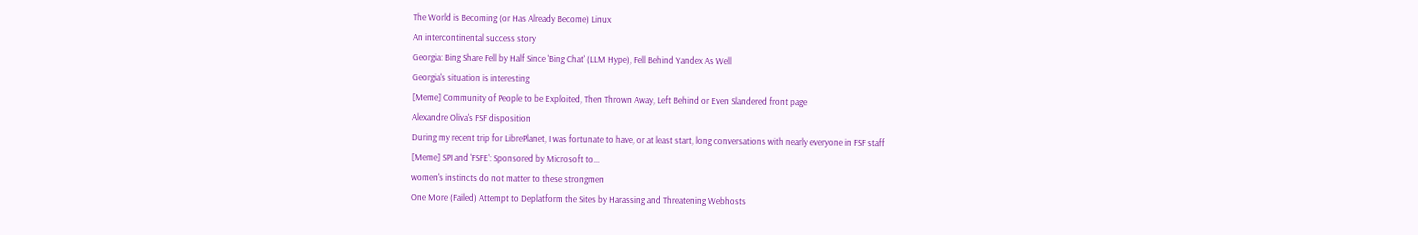The World is Becoming (or Has Already Become) Linux
An intercontinental success story
Georgia: Bing Share Fell by Half Since 'Bing Chat' (LLM Hype), Fell Behind Yandex As Well
Georgia's situation is interesting
[Meme] Community of People to be Exploited, Then Thrown Away, Left Behind or Even Slandered front page
Alexandre Oliva's FSF disposition
During my recent trip for LibrePlanet, I was fortunate to have, or at least start, long conversations with nearly everyone in FSF staff
[Meme] SPI and 'FSFE': Sponsored by Microsoft to...
women's instincts do not matter to these strongmen
One More (Failed) Attempt to Deplatform the Sites by Harassing and Threatening Webhosts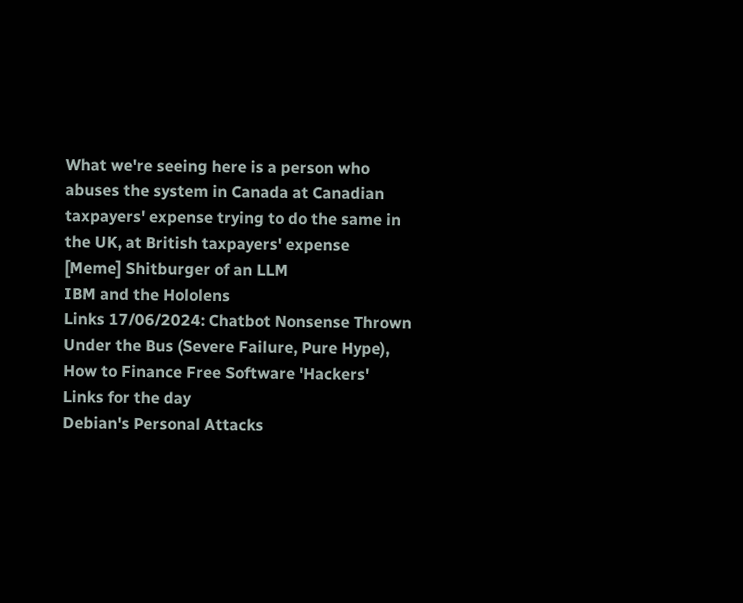What we're seeing here is a person who abuses the system in Canada at Canadian taxpayers' expense trying to do the same in the UK, at British taxpayers' expense
[Meme] Shitburger of an LLM
IBM and the Hololens
Links 17/06/2024: Chatbot Nonsense Thrown Under the Bus (Severe Failure, Pure Hype), How to Finance Free Software 'Hackers'
Links for the day
Debian's Personal Attacks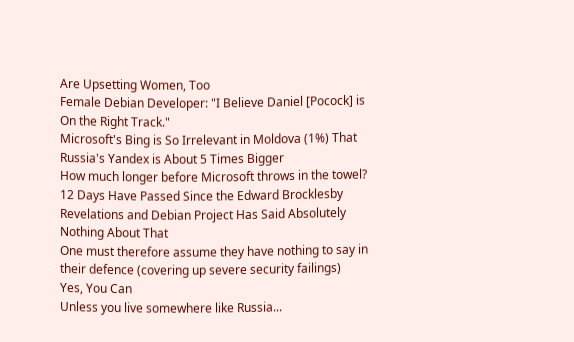Are Upsetting Women, Too
Female Debian Developer: "I Believe Daniel [Pocock] is On the Right Track."
Microsoft's Bing is So Irrelevant in Moldova (1%) That Russia's Yandex is About 5 Times Bigger
How much longer before Microsoft throws in the towel?
12 Days Have Passed Since the Edward Brocklesby Revelations and Debian Project Has Said Absolutely Nothing About That
One must therefore assume they have nothing to say in their defence (covering up severe security failings)
Yes, You Can
Unless you live somewhere like Russia...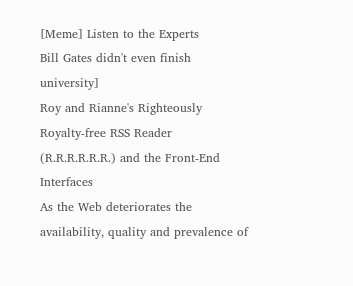[Meme] Listen to the Experts
Bill Gates didn't even finish university]
Roy and Rianne's Righteously Royalty-free RSS Reader (R.R.R.R.R.R.) and the Front-End Interfaces
As the Web deteriorates the availability, quality and prevalence of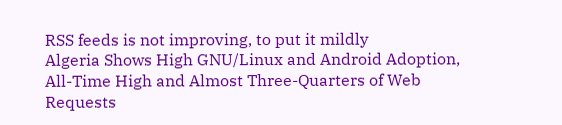RSS feeds is not improving, to put it mildly
Algeria Shows High GNU/Linux and Android Adoption, All-Time High and Almost Three-Quarters of Web Requests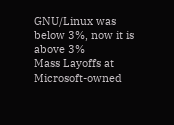GNU/Linux was below 3%, now it is above 3%
Mass Layoffs at Microsoft-owned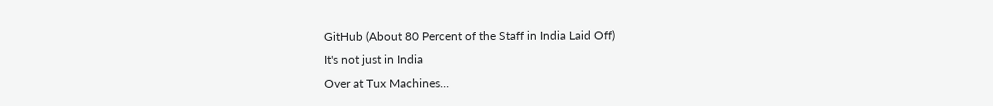GitHub (About 80 Percent of the Staff in India Laid Off)
It's not just in India
Over at Tux Machines...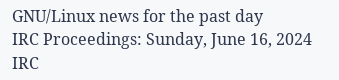GNU/Linux news for the past day
IRC Proceedings: Sunday, June 16, 2024
IRC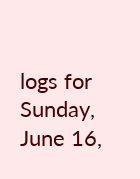logs for Sunday, June 16,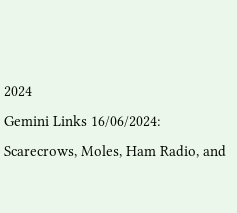2024
Gemini Links 16/06/2024: Scarecrows, Moles, Ham Radio, and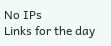No IPs
Links for the day